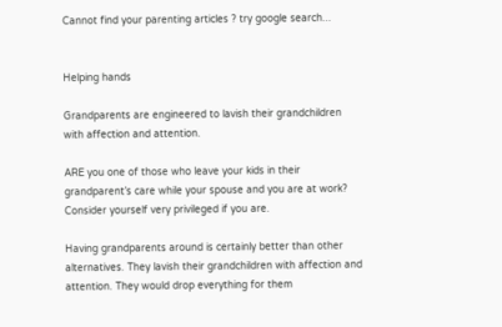Cannot find your parenting articles ? try google search...


Helping hands

Grandparents are engineered to lavish their grandchildren with affection and attention.

ARE you one of those who leave your kids in their grandparent’s care while your spouse and you are at work? Consider yourself very privileged if you are.

Having grandparents around is certainly better than other alternatives. They lavish their grandchildren with affection and attention. They would drop everything for them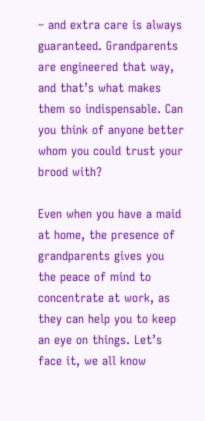– and extra care is always guaranteed. Grandparents are engineered that way, and that’s what makes them so indispensable. Can you think of anyone better whom you could trust your brood with?

Even when you have a maid at home, the presence of grandparents gives you the peace of mind to concentrate at work, as they can help you to keep an eye on things. Let’s face it, we all know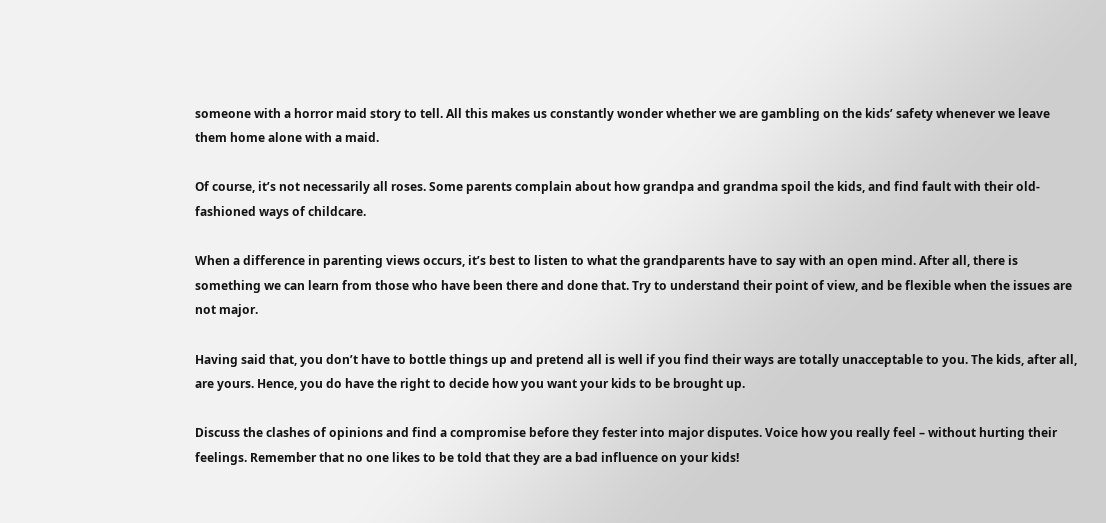someone with a horror maid story to tell. All this makes us constantly wonder whether we are gambling on the kids’ safety whenever we leave them home alone with a maid.

Of course, it’s not necessarily all roses. Some parents complain about how grandpa and grandma spoil the kids, and find fault with their old-fashioned ways of childcare.

When a difference in parenting views occurs, it’s best to listen to what the grandparents have to say with an open mind. After all, there is something we can learn from those who have been there and done that. Try to understand their point of view, and be flexible when the issues are not major.

Having said that, you don’t have to bottle things up and pretend all is well if you find their ways are totally unacceptable to you. The kids, after all, are yours. Hence, you do have the right to decide how you want your kids to be brought up.

Discuss the clashes of opinions and find a compromise before they fester into major disputes. Voice how you really feel – without hurting their feelings. Remember that no one likes to be told that they are a bad influence on your kids!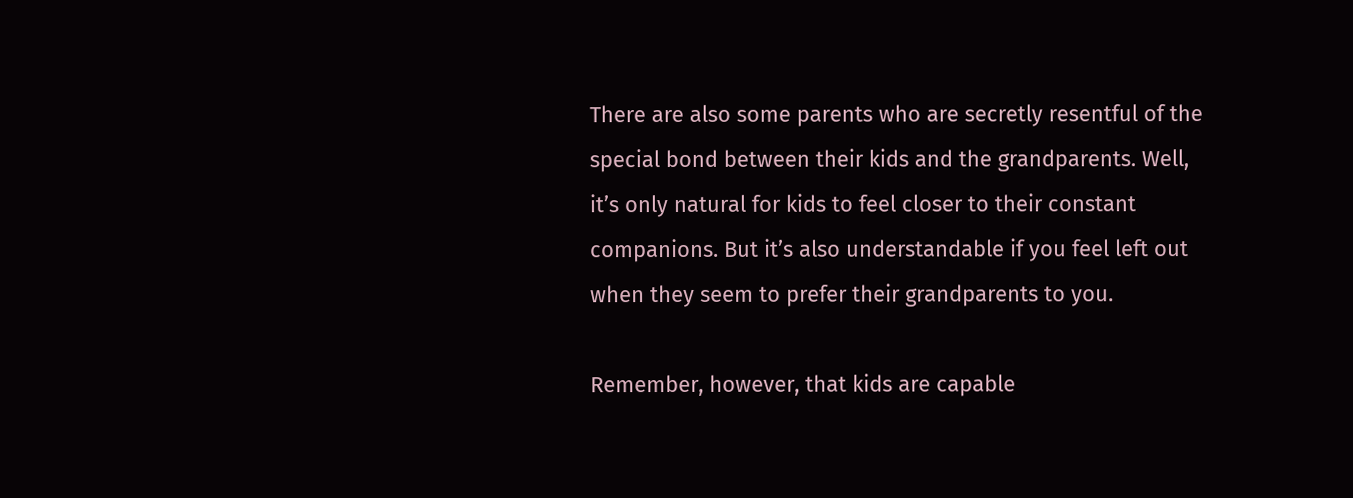There are also some parents who are secretly resentful of the special bond between their kids and the grandparents. Well, it’s only natural for kids to feel closer to their constant companions. But it’s also understandable if you feel left out when they seem to prefer their grandparents to you.

Remember, however, that kids are capable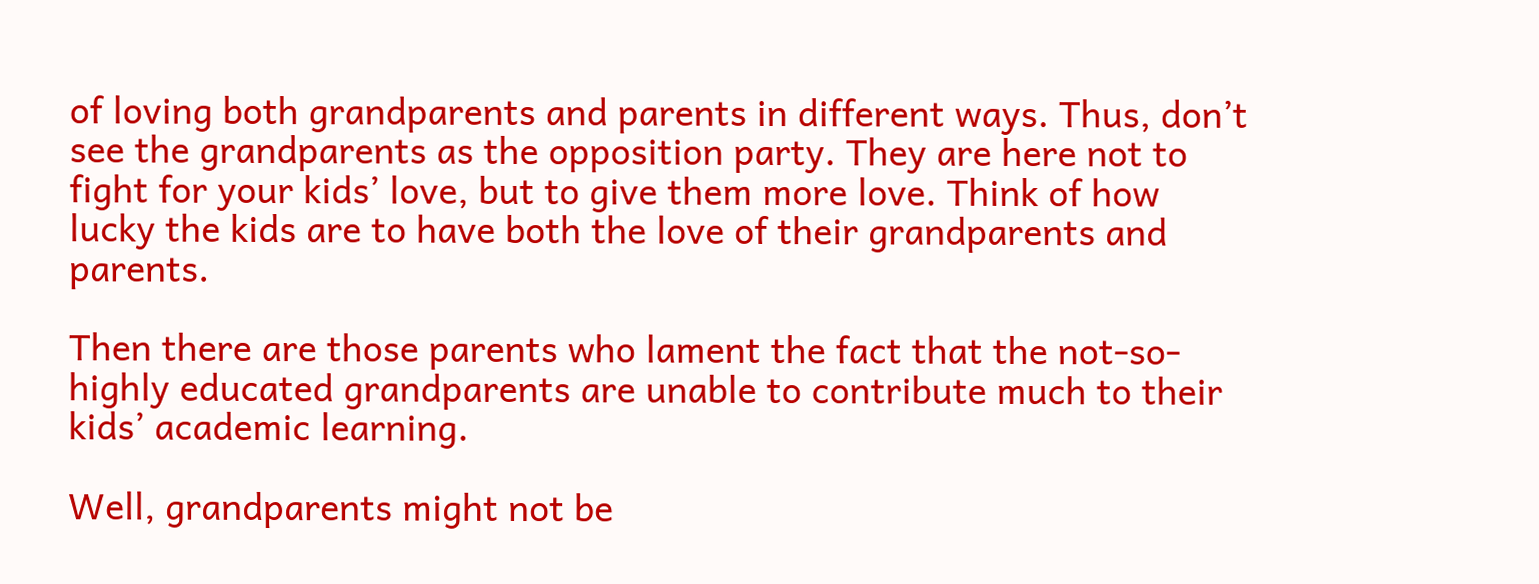of loving both grandparents and parents in different ways. Thus, don’t see the grandparents as the opposition party. They are here not to fight for your kids’ love, but to give them more love. Think of how lucky the kids are to have both the love of their grandparents and parents.

Then there are those parents who lament the fact that the not-so-highly educated grandparents are unable to contribute much to their kids’ academic learning.

Well, grandparents might not be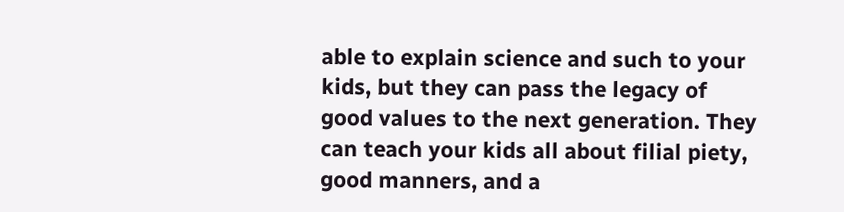able to explain science and such to your kids, but they can pass the legacy of good values to the next generation. They can teach your kids all about filial piety, good manners, and a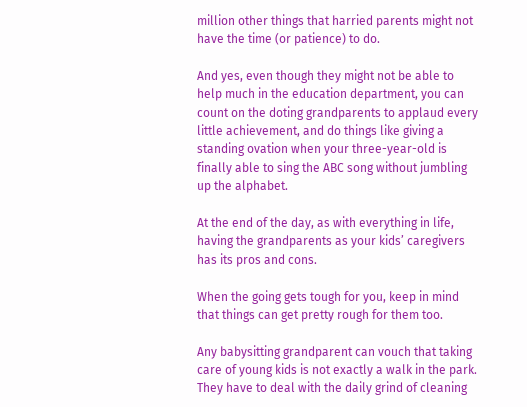million other things that harried parents might not have the time (or patience) to do.

And yes, even though they might not be able to help much in the education department, you can count on the doting grandparents to applaud every little achievement, and do things like giving a standing ovation when your three-year-old is finally able to sing the ABC song without jumbling up the alphabet.

At the end of the day, as with everything in life, having the grandparents as your kids’ caregivers has its pros and cons.

When the going gets tough for you, keep in mind that things can get pretty rough for them too.

Any babysitting grandparent can vouch that taking care of young kids is not exactly a walk in the park. They have to deal with the daily grind of cleaning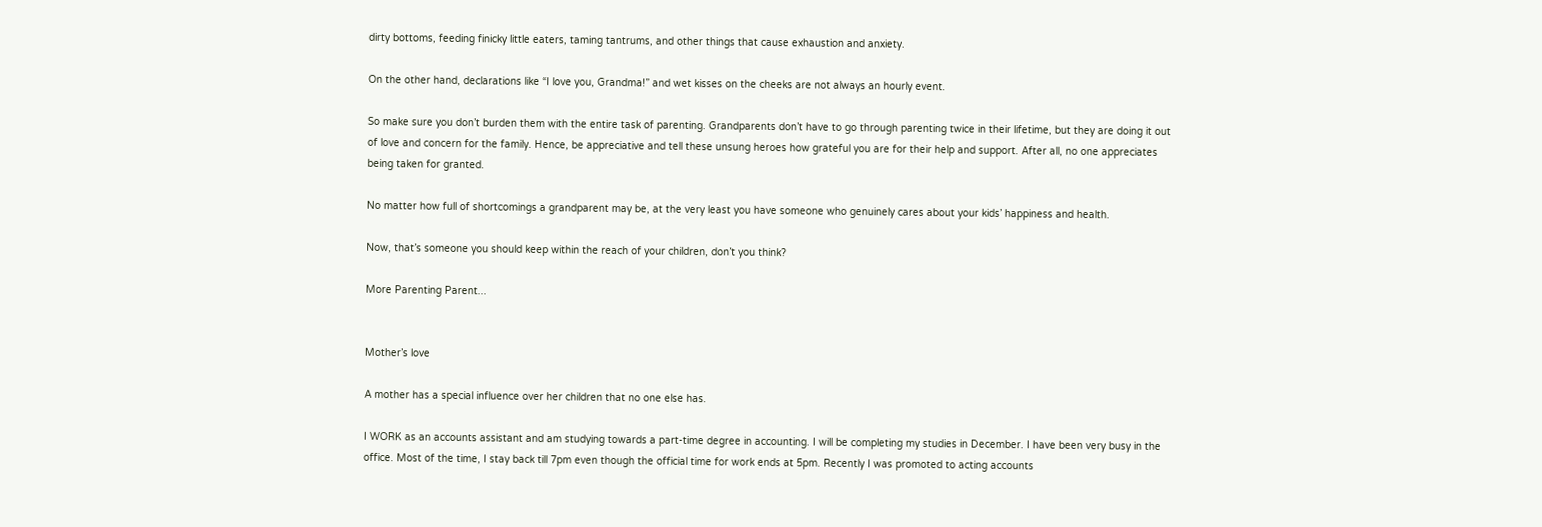dirty bottoms, feeding finicky little eaters, taming tantrums, and other things that cause exhaustion and anxiety.

On the other hand, declarations like “I love you, Grandma!” and wet kisses on the cheeks are not always an hourly event.

So make sure you don’t burden them with the entire task of parenting. Grandparents don’t have to go through parenting twice in their lifetime, but they are doing it out of love and concern for the family. Hence, be appreciative and tell these unsung heroes how grateful you are for their help and support. After all, no one appreciates being taken for granted.

No matter how full of shortcomings a grandparent may be, at the very least you have someone who genuinely cares about your kids’ happiness and health.

Now, that’s someone you should keep within the reach of your children, don’t you think?

More Parenting Parent...


Mother’s love

A mother has a special influence over her children that no one else has.

I WORK as an accounts assistant and am studying towards a part-time degree in accounting. I will be completing my studies in December. I have been very busy in the office. Most of the time, I stay back till 7pm even though the official time for work ends at 5pm. Recently I was promoted to acting accounts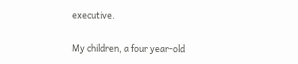executive.

My children, a four year-old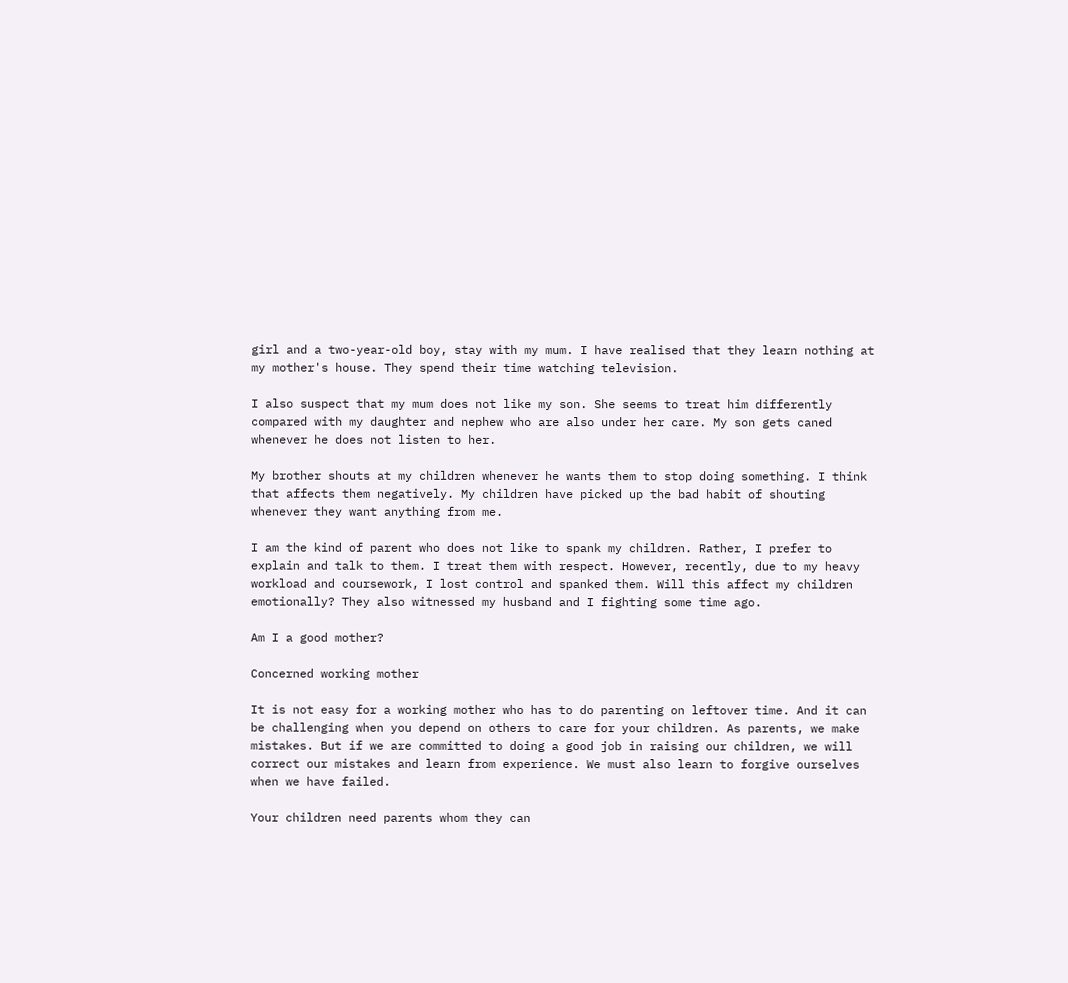girl and a two-year-old boy, stay with my mum. I have realised that they learn nothing at my mother's house. They spend their time watching television.

I also suspect that my mum does not like my son. She seems to treat him differently compared with my daughter and nephew who are also under her care. My son gets caned whenever he does not listen to her.

My brother shouts at my children whenever he wants them to stop doing something. I think that affects them negatively. My children have picked up the bad habit of shouting whenever they want anything from me.

I am the kind of parent who does not like to spank my children. Rather, I prefer to explain and talk to them. I treat them with respect. However, recently, due to my heavy workload and coursework, I lost control and spanked them. Will this affect my children emotionally? They also witnessed my husband and I fighting some time ago.

Am I a good mother?

Concerned working mother

It is not easy for a working mother who has to do parenting on leftover time. And it can be challenging when you depend on others to care for your children. As parents, we make mistakes. But if we are committed to doing a good job in raising our children, we will correct our mistakes and learn from experience. We must also learn to forgive ourselves when we have failed.

Your children need parents whom they can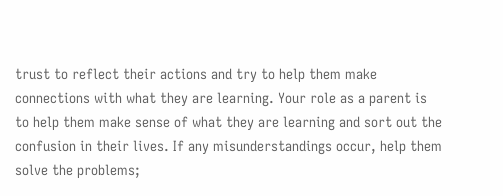trust to reflect their actions and try to help them make connections with what they are learning. Your role as a parent is to help them make sense of what they are learning and sort out the confusion in their lives. If any misunderstandings occur, help them solve the problems;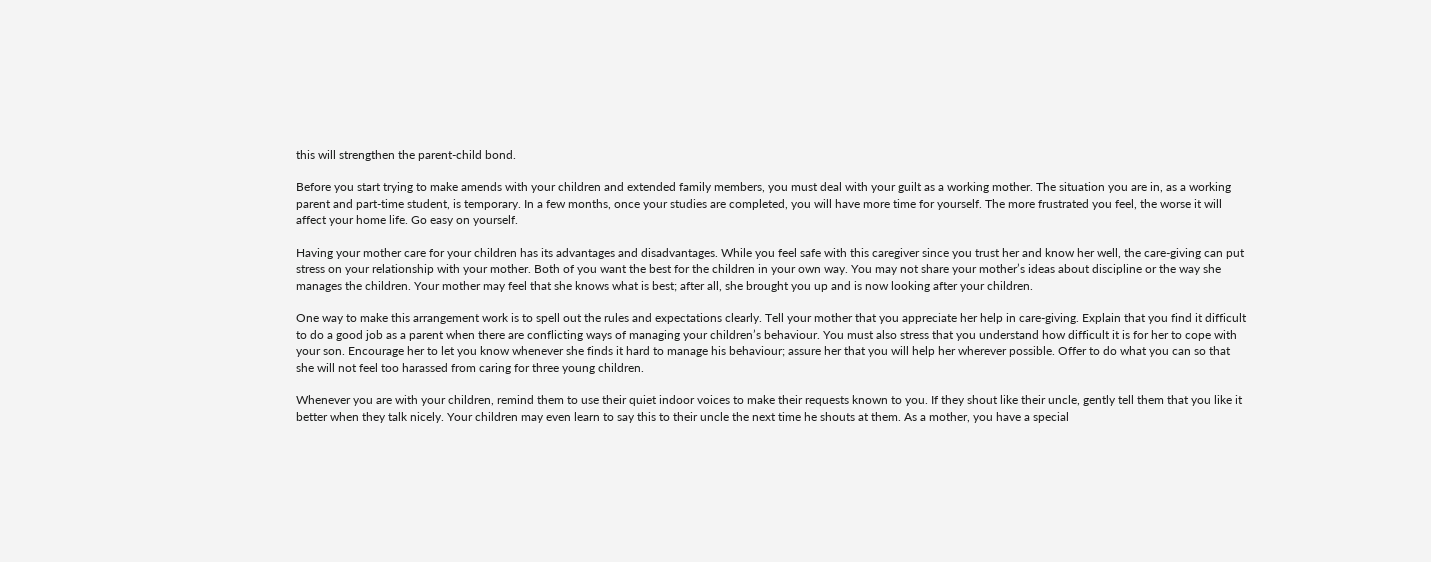this will strengthen the parent-child bond.

Before you start trying to make amends with your children and extended family members, you must deal with your guilt as a working mother. The situation you are in, as a working parent and part-time student, is temporary. In a few months, once your studies are completed, you will have more time for yourself. The more frustrated you feel, the worse it will affect your home life. Go easy on yourself.

Having your mother care for your children has its advantages and disadvantages. While you feel safe with this caregiver since you trust her and know her well, the care-giving can put stress on your relationship with your mother. Both of you want the best for the children in your own way. You may not share your mother’s ideas about discipline or the way she manages the children. Your mother may feel that she knows what is best; after all, she brought you up and is now looking after your children.

One way to make this arrangement work is to spell out the rules and expectations clearly. Tell your mother that you appreciate her help in care-giving. Explain that you find it difficult to do a good job as a parent when there are conflicting ways of managing your children’s behaviour. You must also stress that you understand how difficult it is for her to cope with your son. Encourage her to let you know whenever she finds it hard to manage his behaviour; assure her that you will help her wherever possible. Offer to do what you can so that she will not feel too harassed from caring for three young children.

Whenever you are with your children, remind them to use their quiet indoor voices to make their requests known to you. If they shout like their uncle, gently tell them that you like it better when they talk nicely. Your children may even learn to say this to their uncle the next time he shouts at them. As a mother, you have a special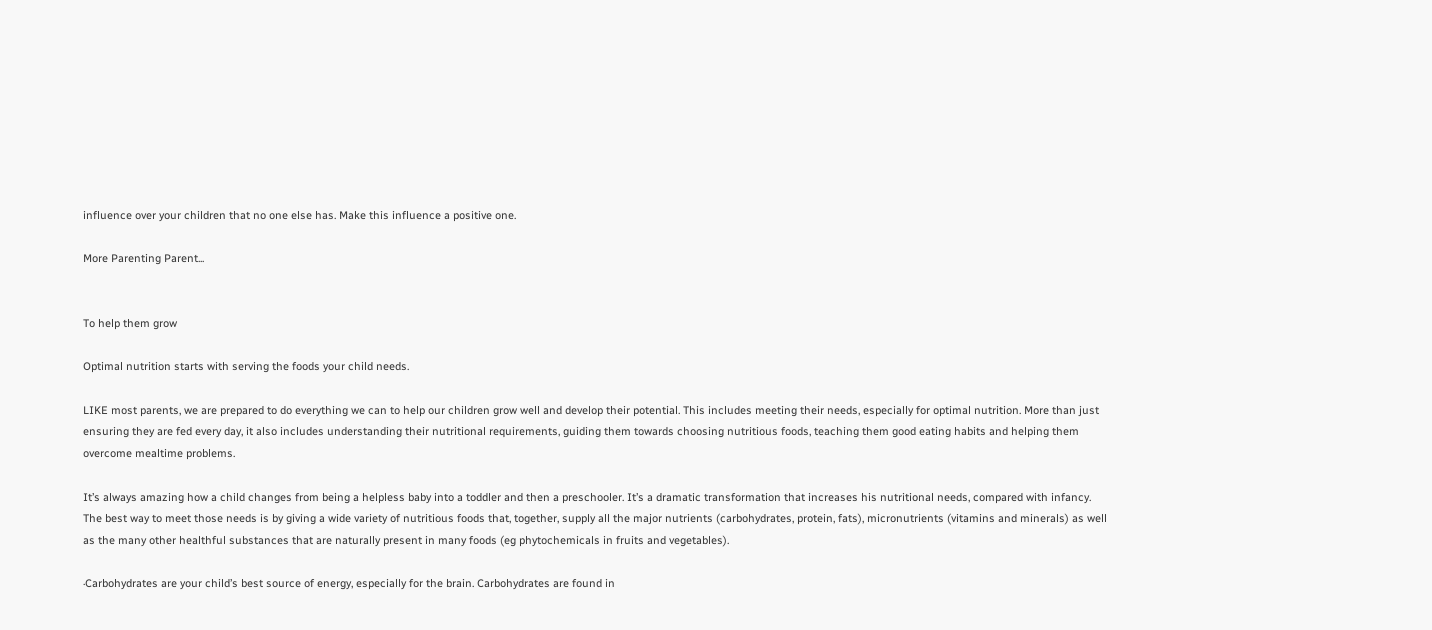influence over your children that no one else has. Make this influence a positive one.

More Parenting Parent...


To help them grow

Optimal nutrition starts with serving the foods your child needs.

LIKE most parents, we are prepared to do everything we can to help our children grow well and develop their potential. This includes meeting their needs, especially for optimal nutrition. More than just ensuring they are fed every day, it also includes understanding their nutritional requirements, guiding them towards choosing nutritious foods, teaching them good eating habits and helping them overcome mealtime problems.

It’s always amazing how a child changes from being a helpless baby into a toddler and then a preschooler. It’s a dramatic transformation that increases his nutritional needs, compared with infancy. The best way to meet those needs is by giving a wide variety of nutritious foods that, together, supply all the major nutrients (carbohydrates, protein, fats), micronutrients (vitamins and minerals) as well as the many other healthful substances that are naturally present in many foods (eg phytochemicals in fruits and vegetables).

·Carbohydrates are your child’s best source of energy, especially for the brain. Carbohydrates are found in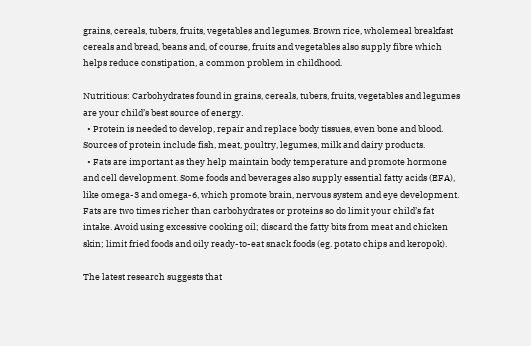grains, cereals, tubers, fruits, vegetables and legumes. Brown rice, wholemeal breakfast cereals and bread, beans and, of course, fruits and vegetables also supply fibre which helps reduce constipation, a common problem in childhood.

Nutritious: Carbohydrates found in grains, cereals, tubers, fruits, vegetables and legumes are your child’s best source of energy.
  • Protein is needed to develop, repair and replace body tissues, even bone and blood. Sources of protein include fish, meat, poultry, legumes, milk and dairy products.
  • Fats are important as they help maintain body temperature and promote hormone and cell development. Some foods and beverages also supply essential fatty acids (EFA), like omega-3 and omega-6, which promote brain, nervous system and eye development.
Fats are two times richer than carbohydrates or proteins so do limit your child’s fat intake. Avoid using excessive cooking oil; discard the fatty bits from meat and chicken skin; limit fried foods and oily ready-to-eat snack foods (eg. potato chips and keropok).

The latest research suggests that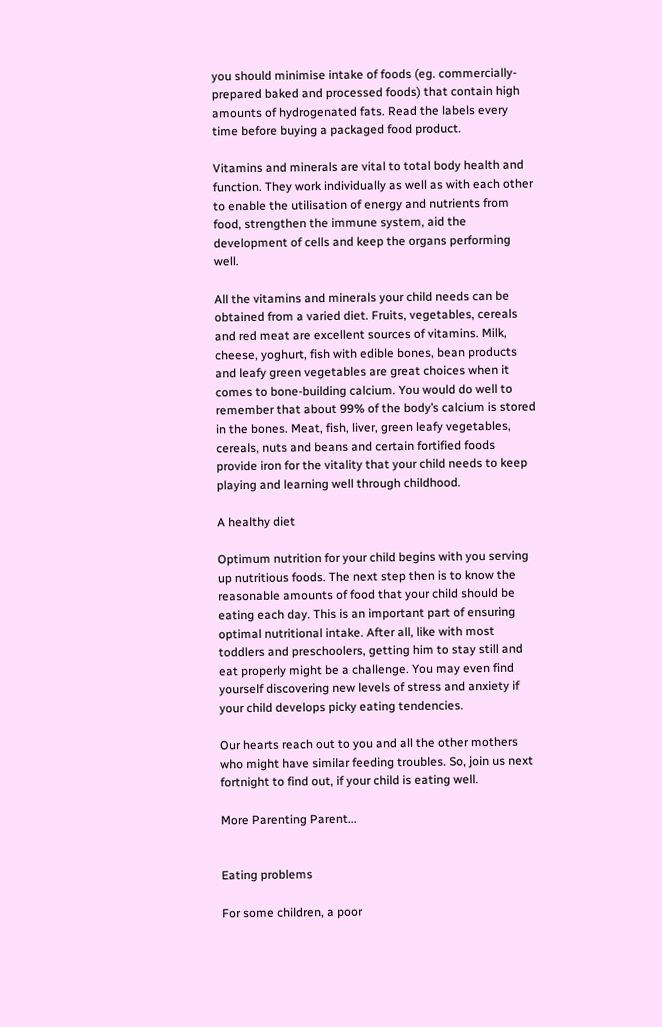you should minimise intake of foods (eg. commercially-prepared baked and processed foods) that contain high amounts of hydrogenated fats. Read the labels every time before buying a packaged food product.

Vitamins and minerals are vital to total body health and function. They work individually as well as with each other to enable the utilisation of energy and nutrients from food, strengthen the immune system, aid the development of cells and keep the organs performing well.

All the vitamins and minerals your child needs can be obtained from a varied diet. Fruits, vegetables, cereals and red meat are excellent sources of vitamins. Milk, cheese, yoghurt, fish with edible bones, bean products and leafy green vegetables are great choices when it comes to bone-building calcium. You would do well to remember that about 99% of the body’s calcium is stored in the bones. Meat, fish, liver, green leafy vegetables, cereals, nuts and beans and certain fortified foods provide iron for the vitality that your child needs to keep playing and learning well through childhood.

A healthy diet

Optimum nutrition for your child begins with you serving up nutritious foods. The next step then is to know the reasonable amounts of food that your child should be eating each day. This is an important part of ensuring optimal nutritional intake. After all, like with most toddlers and preschoolers, getting him to stay still and eat properly might be a challenge. You may even find yourself discovering new levels of stress and anxiety if your child develops picky eating tendencies.

Our hearts reach out to you and all the other mothers who might have similar feeding troubles. So, join us next fortnight to find out, if your child is eating well.

More Parenting Parent...


Eating problems

For some children, a poor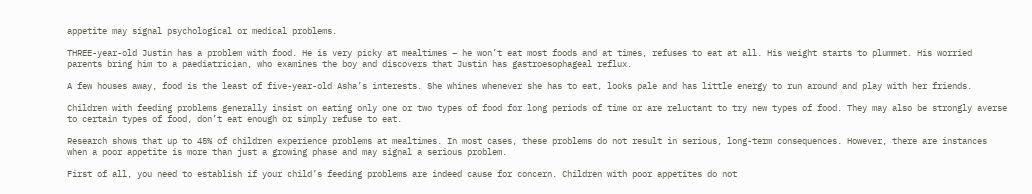appetite may signal psychological or medical problems.

THREE-year-old Justin has a problem with food. He is very picky at mealtimes – he won’t eat most foods and at times, refuses to eat at all. His weight starts to plummet. His worried parents bring him to a paediatrician, who examines the boy and discovers that Justin has gastroesophageal reflux.

A few houses away, food is the least of five-year-old Asha’s interests. She whines whenever she has to eat, looks pale and has little energy to run around and play with her friends.

Children with feeding problems generally insist on eating only one or two types of food for long periods of time or are reluctant to try new types of food. They may also be strongly averse to certain types of food, don’t eat enough or simply refuse to eat.

Research shows that up to 45% of children experience problems at mealtimes. In most cases, these problems do not result in serious, long-term consequences. However, there are instances when a poor appetite is more than just a growing phase and may signal a serious problem.

First of all, you need to establish if your child’s feeding problems are indeed cause for concern. Children with poor appetites do not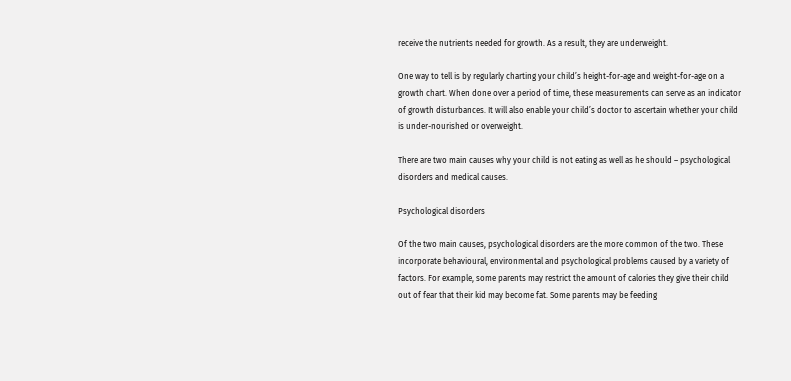receive the nutrients needed for growth. As a result, they are underweight.

One way to tell is by regularly charting your child’s height-for-age and weight-for-age on a growth chart. When done over a period of time, these measurements can serve as an indicator of growth disturbances. It will also enable your child’s doctor to ascertain whether your child is under-nourished or overweight.

There are two main causes why your child is not eating as well as he should – psychological disorders and medical causes.

Psychological disorders

Of the two main causes, psychological disorders are the more common of the two. These incorporate behavioural, environmental and psychological problems caused by a variety of factors. For example, some parents may restrict the amount of calories they give their child out of fear that their kid may become fat. Some parents may be feeding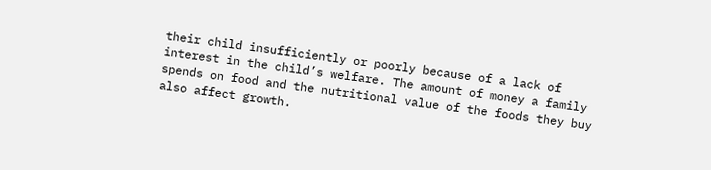their child insufficiently or poorly because of a lack of interest in the child’s welfare. The amount of money a family spends on food and the nutritional value of the foods they buy also affect growth.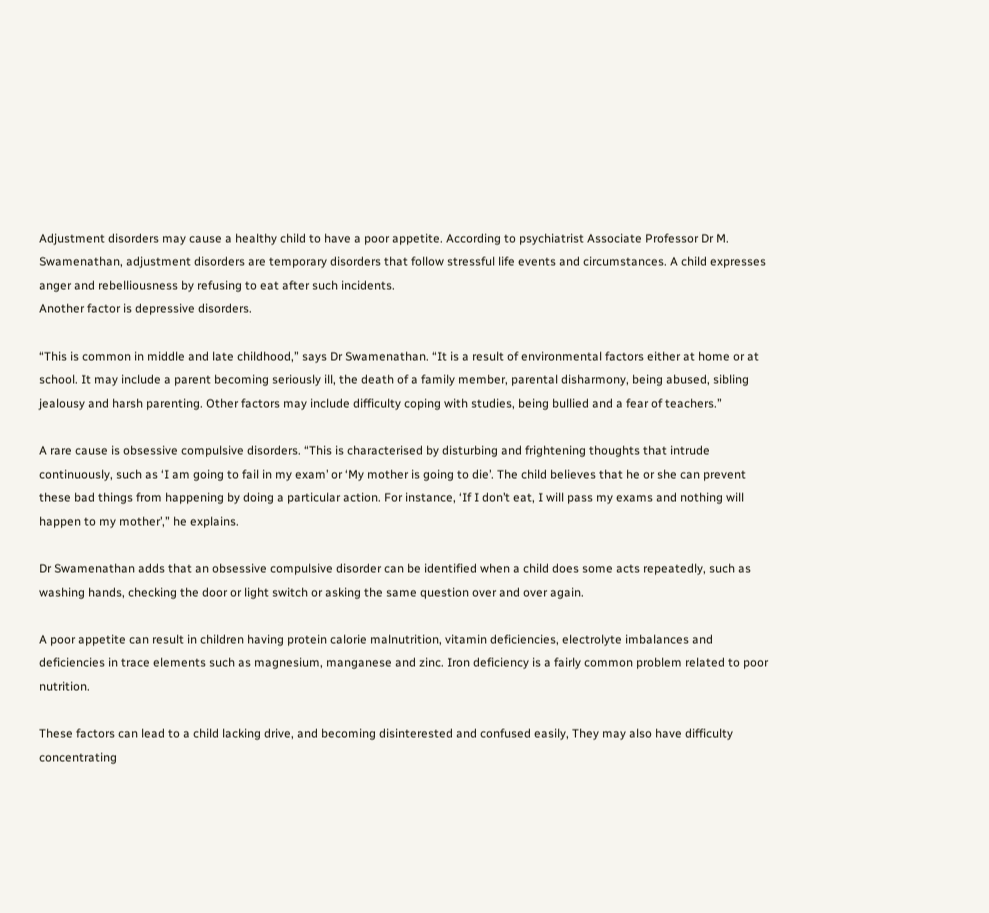Adjustment disorders may cause a healthy child to have a poor appetite. According to psychiatrist Associate Professor Dr M. Swamenathan, adjustment disorders are temporary disorders that follow stressful life events and circumstances. A child expresses anger and rebelliousness by refusing to eat after such incidents.
Another factor is depressive disorders.

“This is common in middle and late childhood,” says Dr Swamenathan. “It is a result of environmental factors either at home or at school. It may include a parent becoming seriously ill, the death of a family member, parental disharmony, being abused, sibling jealousy and harsh parenting. Other factors may include difficulty coping with studies, being bullied and a fear of teachers.”

A rare cause is obsessive compulsive disorders. “This is characterised by disturbing and frightening thoughts that intrude continuously, such as ‘I am going to fail in my exam’ or ‘My mother is going to die’. The child believes that he or she can prevent these bad things from happening by doing a particular action. For instance, ‘If I don’t eat, I will pass my exams and nothing will happen to my mother’,” he explains.

Dr Swamenathan adds that an obsessive compulsive disorder can be identified when a child does some acts repeatedly, such as washing hands, checking the door or light switch or asking the same question over and over again.

A poor appetite can result in children having protein calorie malnutrition, vitamin deficiencies, electrolyte imbalances and deficiencies in trace elements such as magnesium, manganese and zinc. Iron deficiency is a fairly common problem related to poor nutrition.

These factors can lead to a child lacking drive, and becoming disinterested and confused easily, They may also have difficulty concentrating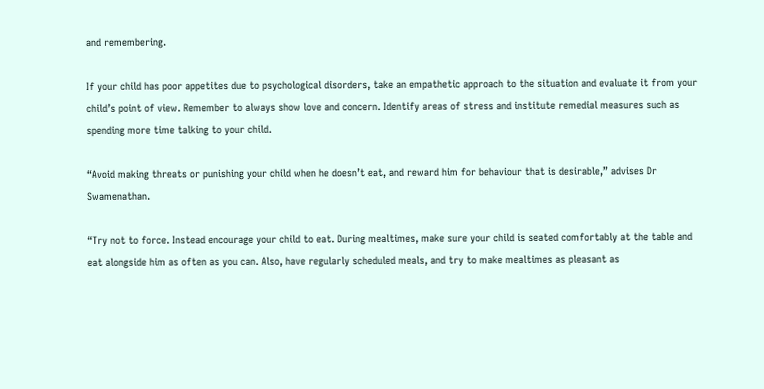and remembering.

If your child has poor appetites due to psychological disorders, take an empathetic approach to the situation and evaluate it from your child’s point of view. Remember to always show love and concern. Identify areas of stress and institute remedial measures such as spending more time talking to your child.

“Avoid making threats or punishing your child when he doesn’t eat, and reward him for behaviour that is desirable,” advises Dr Swamenathan.

“Try not to force. Instead encourage your child to eat. During mealtimes, make sure your child is seated comfortably at the table and eat alongside him as often as you can. Also, have regularly scheduled meals, and try to make mealtimes as pleasant as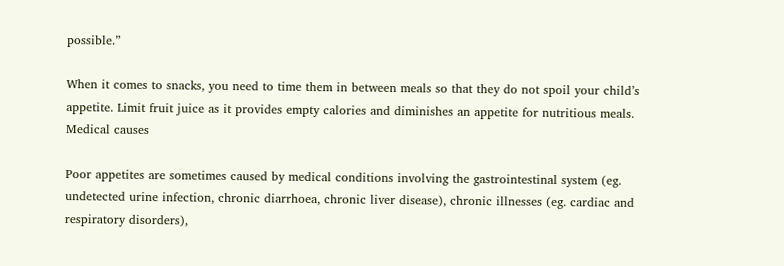possible.”

When it comes to snacks, you need to time them in between meals so that they do not spoil your child’s appetite. Limit fruit juice as it provides empty calories and diminishes an appetite for nutritious meals.
Medical causes

Poor appetites are sometimes caused by medical conditions involving the gastrointestinal system (eg. undetected urine infection, chronic diarrhoea, chronic liver disease), chronic illnesses (eg. cardiac and respiratory disorders),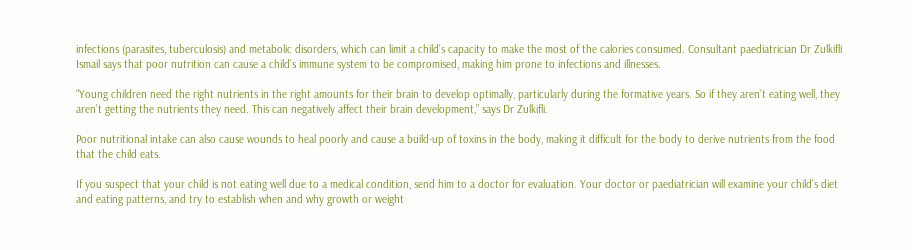infections (parasites, tuberculosis) and metabolic disorders, which can limit a child’s capacity to make the most of the calories consumed. Consultant paediatrician Dr Zulkifli Ismail says that poor nutrition can cause a child’s immune system to be compromised, making him prone to infections and illnesses.

“Young children need the right nutrients in the right amounts for their brain to develop optimally, particularly during the formative years. So if they aren’t eating well, they aren’t getting the nutrients they need. This can negatively affect their brain development,” says Dr Zulkifli.

Poor nutritional intake can also cause wounds to heal poorly and cause a build-up of toxins in the body, making it difficult for the body to derive nutrients from the food that the child eats.

If you suspect that your child is not eating well due to a medical condition, send him to a doctor for evaluation. Your doctor or paediatrician will examine your child’s diet and eating patterns, and try to establish when and why growth or weight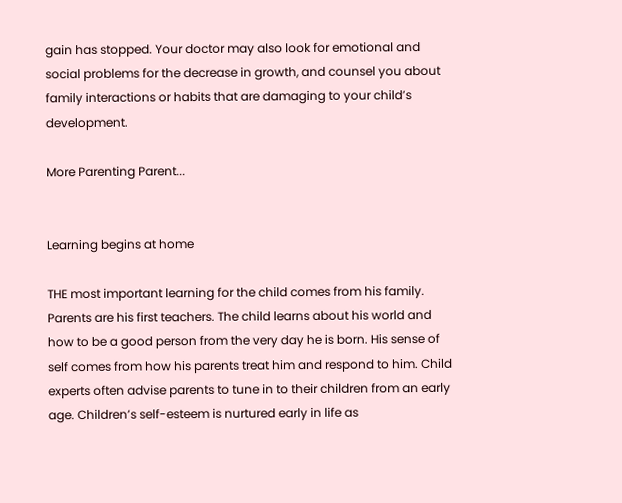gain has stopped. Your doctor may also look for emotional and social problems for the decrease in growth, and counsel you about family interactions or habits that are damaging to your child’s development.

More Parenting Parent...


Learning begins at home

THE most important learning for the child comes from his family. Parents are his first teachers. The child learns about his world and how to be a good person from the very day he is born. His sense of self comes from how his parents treat him and respond to him. Child experts often advise parents to tune in to their children from an early age. Children’s self-esteem is nurtured early in life as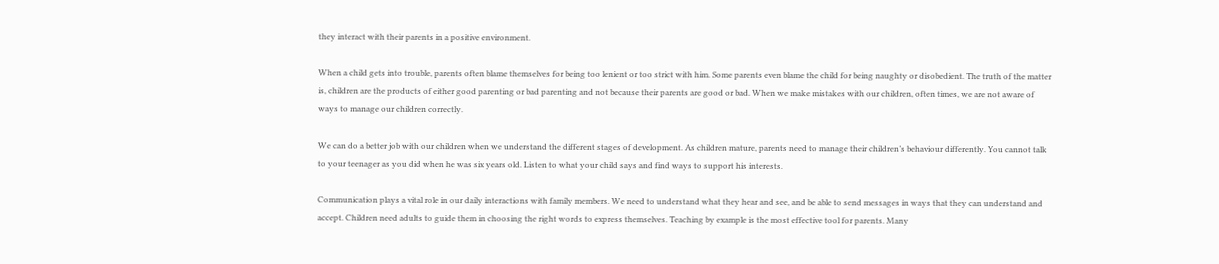they interact with their parents in a positive environment.

When a child gets into trouble, parents often blame themselves for being too lenient or too strict with him. Some parents even blame the child for being naughty or disobedient. The truth of the matter is, children are the products of either good parenting or bad parenting and not because their parents are good or bad. When we make mistakes with our children, often times, we are not aware of ways to manage our children correctly.

We can do a better job with our children when we understand the different stages of development. As children mature, parents need to manage their children’s behaviour differently. You cannot talk to your teenager as you did when he was six years old. Listen to what your child says and find ways to support his interests.

Communication plays a vital role in our daily interactions with family members. We need to understand what they hear and see, and be able to send messages in ways that they can understand and accept. Children need adults to guide them in choosing the right words to express themselves. Teaching by example is the most effective tool for parents. Many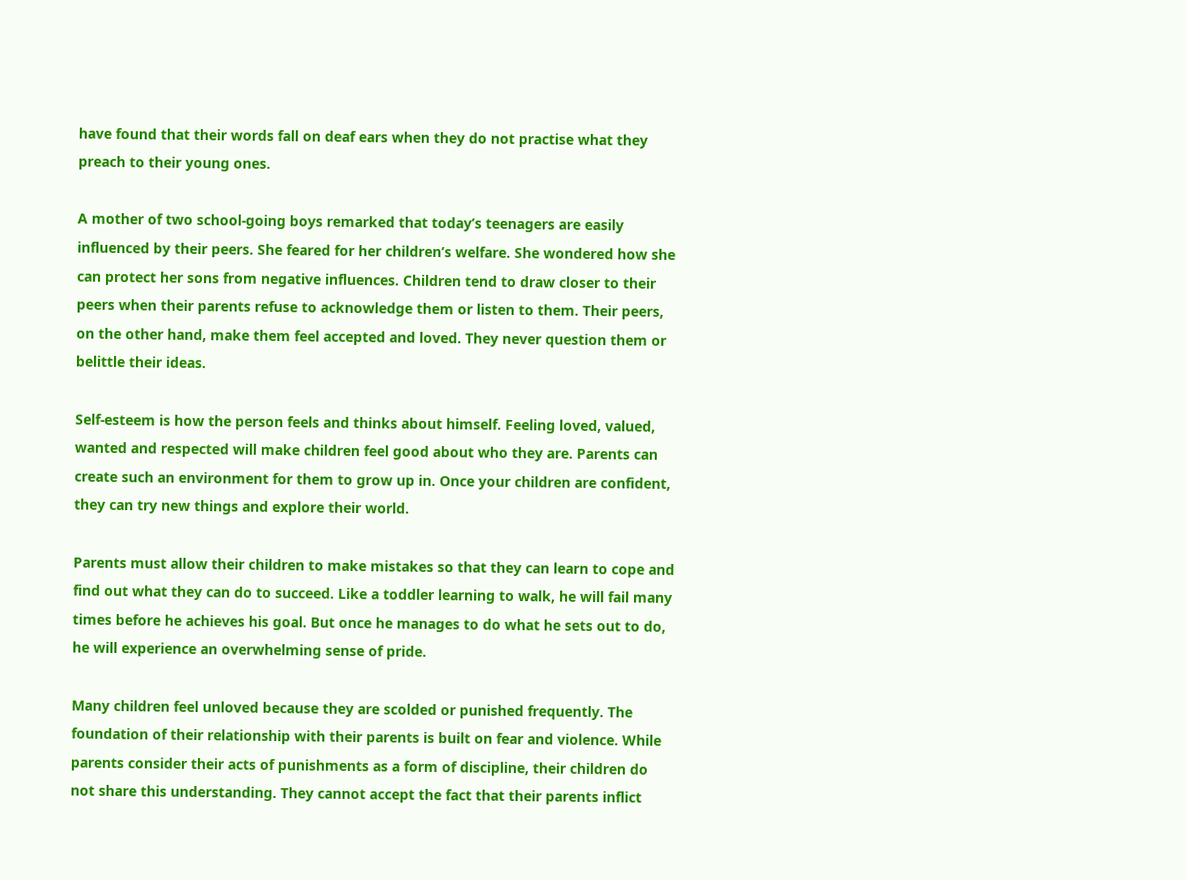have found that their words fall on deaf ears when they do not practise what they preach to their young ones.

A mother of two school-going boys remarked that today’s teenagers are easily influenced by their peers. She feared for her children’s welfare. She wondered how she can protect her sons from negative influences. Children tend to draw closer to their peers when their parents refuse to acknowledge them or listen to them. Their peers, on the other hand, make them feel accepted and loved. They never question them or belittle their ideas.

Self-esteem is how the person feels and thinks about himself. Feeling loved, valued, wanted and respected will make children feel good about who they are. Parents can create such an environment for them to grow up in. Once your children are confident, they can try new things and explore their world.

Parents must allow their children to make mistakes so that they can learn to cope and find out what they can do to succeed. Like a toddler learning to walk, he will fail many times before he achieves his goal. But once he manages to do what he sets out to do, he will experience an overwhelming sense of pride.

Many children feel unloved because they are scolded or punished frequently. The foundation of their relationship with their parents is built on fear and violence. While parents consider their acts of punishments as a form of discipline, their children do not share this understanding. They cannot accept the fact that their parents inflict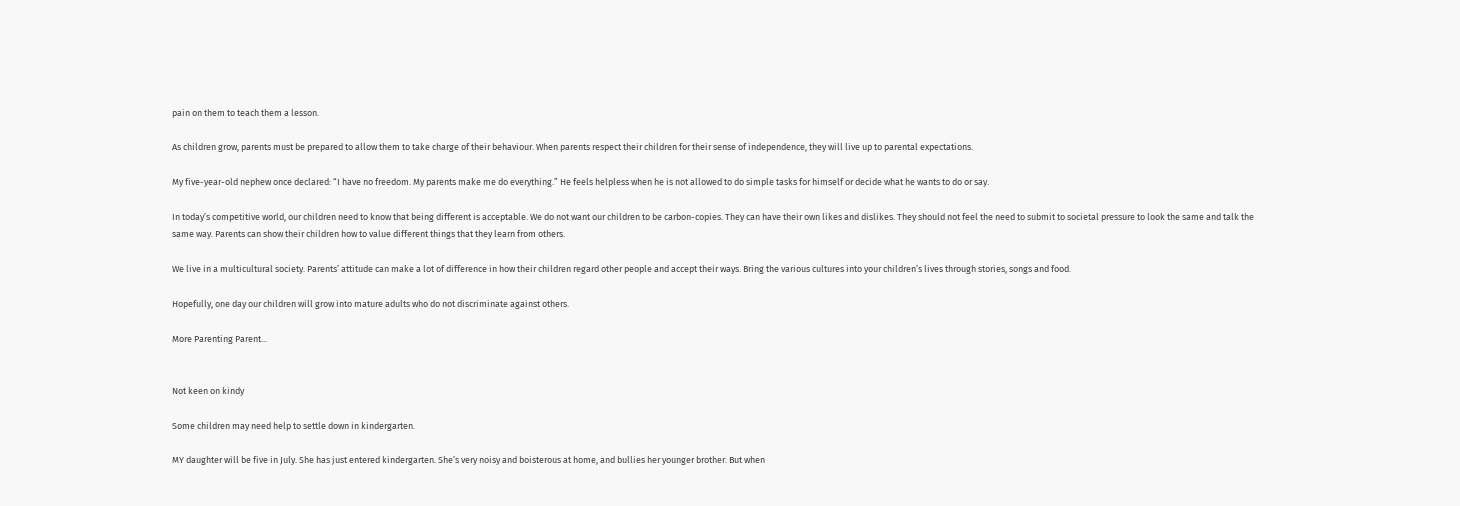pain on them to teach them a lesson.

As children grow, parents must be prepared to allow them to take charge of their behaviour. When parents respect their children for their sense of independence, they will live up to parental expectations.

My five-year-old nephew once declared: “I have no freedom. My parents make me do everything.” He feels helpless when he is not allowed to do simple tasks for himself or decide what he wants to do or say.

In today’s competitive world, our children need to know that being different is acceptable. We do not want our children to be carbon-copies. They can have their own likes and dislikes. They should not feel the need to submit to societal pressure to look the same and talk the same way. Parents can show their children how to value different things that they learn from others.

We live in a multicultural society. Parents’ attitude can make a lot of difference in how their children regard other people and accept their ways. Bring the various cultures into your children’s lives through stories, songs and food.

Hopefully, one day our children will grow into mature adults who do not discriminate against others.

More Parenting Parent...


Not keen on kindy

Some children may need help to settle down in kindergarten.

MY daughter will be five in July. She has just entered kindergarten. She’s very noisy and boisterous at home, and bullies her younger brother. But when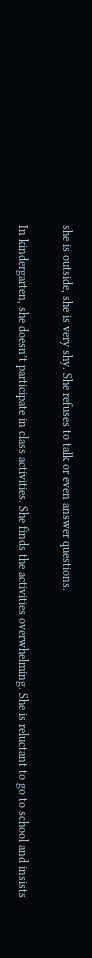she is outside, she is very shy. She refuses to talk or even answer questions.

In kindergarten, she doesn’t participate in class activities. She finds the activities overwhelming. She is reluctant to go to school and insists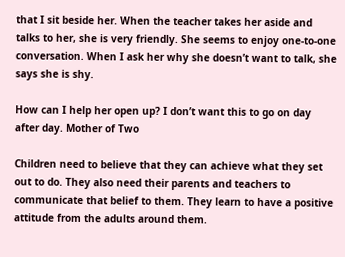that I sit beside her. When the teacher takes her aside and talks to her, she is very friendly. She seems to enjoy one-to-one conversation. When I ask her why she doesn’t want to talk, she says she is shy.

How can I help her open up? I don’t want this to go on day after day. Mother of Two

Children need to believe that they can achieve what they set out to do. They also need their parents and teachers to communicate that belief to them. They learn to have a positive attitude from the adults around them.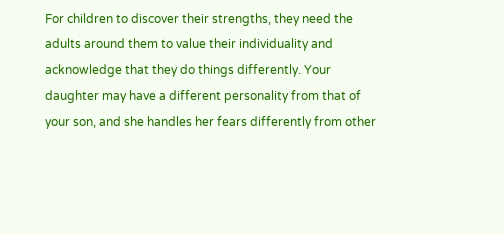For children to discover their strengths, they need the adults around them to value their individuality and acknowledge that they do things differently. Your daughter may have a different personality from that of your son, and she handles her fears differently from other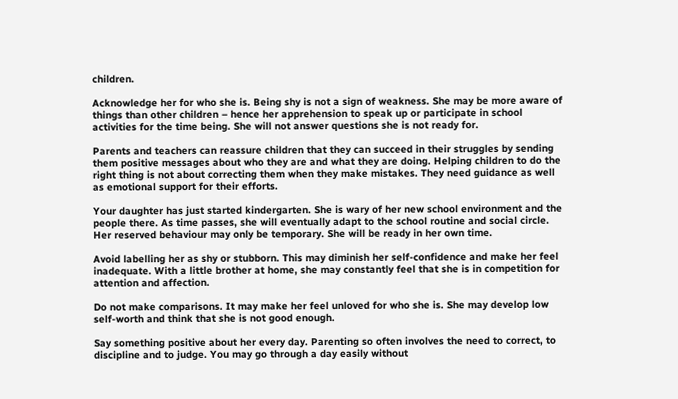children.

Acknowledge her for who she is. Being shy is not a sign of weakness. She may be more aware of things than other children – hence her apprehension to speak up or participate in school activities for the time being. She will not answer questions she is not ready for.

Parents and teachers can reassure children that they can succeed in their struggles by sending them positive messages about who they are and what they are doing. Helping children to do the right thing is not about correcting them when they make mistakes. They need guidance as well as emotional support for their efforts.

Your daughter has just started kindergarten. She is wary of her new school environment and the people there. As time passes, she will eventually adapt to the school routine and social circle. Her reserved behaviour may only be temporary. She will be ready in her own time.

Avoid labelling her as shy or stubborn. This may diminish her self-confidence and make her feel inadequate. With a little brother at home, she may constantly feel that she is in competition for attention and affection.

Do not make comparisons. It may make her feel unloved for who she is. She may develop low self-worth and think that she is not good enough.

Say something positive about her every day. Parenting so often involves the need to correct, to discipline and to judge. You may go through a day easily without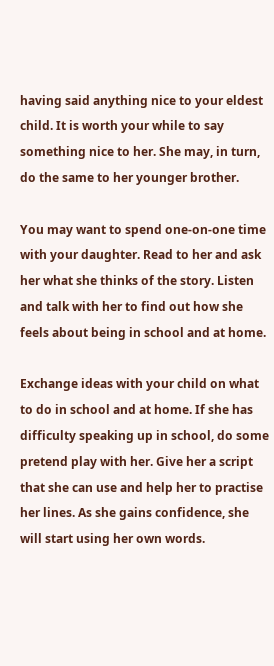having said anything nice to your eldest child. It is worth your while to say something nice to her. She may, in turn, do the same to her younger brother.

You may want to spend one-on-one time with your daughter. Read to her and ask her what she thinks of the story. Listen and talk with her to find out how she feels about being in school and at home.

Exchange ideas with your child on what to do in school and at home. If she has difficulty speaking up in school, do some pretend play with her. Give her a script that she can use and help her to practise her lines. As she gains confidence, she will start using her own words.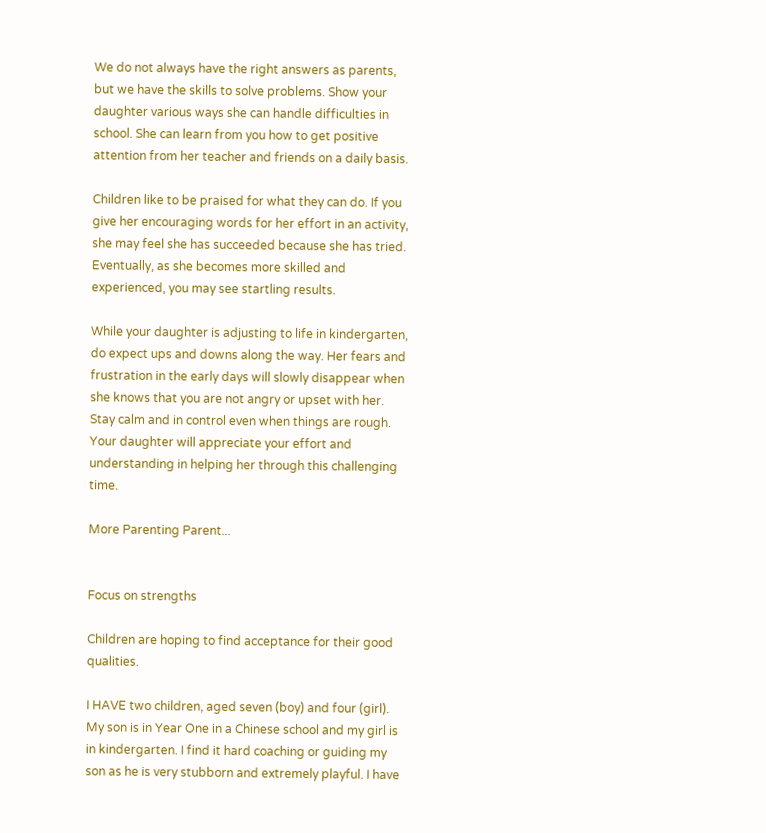We do not always have the right answers as parents, but we have the skills to solve problems. Show your daughter various ways she can handle difficulties in school. She can learn from you how to get positive attention from her teacher and friends on a daily basis.

Children like to be praised for what they can do. If you give her encouraging words for her effort in an activity, she may feel she has succeeded because she has tried. Eventually, as she becomes more skilled and experienced, you may see startling results.

While your daughter is adjusting to life in kindergarten, do expect ups and downs along the way. Her fears and frustration in the early days will slowly disappear when she knows that you are not angry or upset with her. Stay calm and in control even when things are rough. Your daughter will appreciate your effort and understanding in helping her through this challenging time.

More Parenting Parent...


Focus on strengths

Children are hoping to find acceptance for their good qualities.

I HAVE two children, aged seven (boy) and four (girl). My son is in Year One in a Chinese school and my girl is in kindergarten. I find it hard coaching or guiding my son as he is very stubborn and extremely playful. I have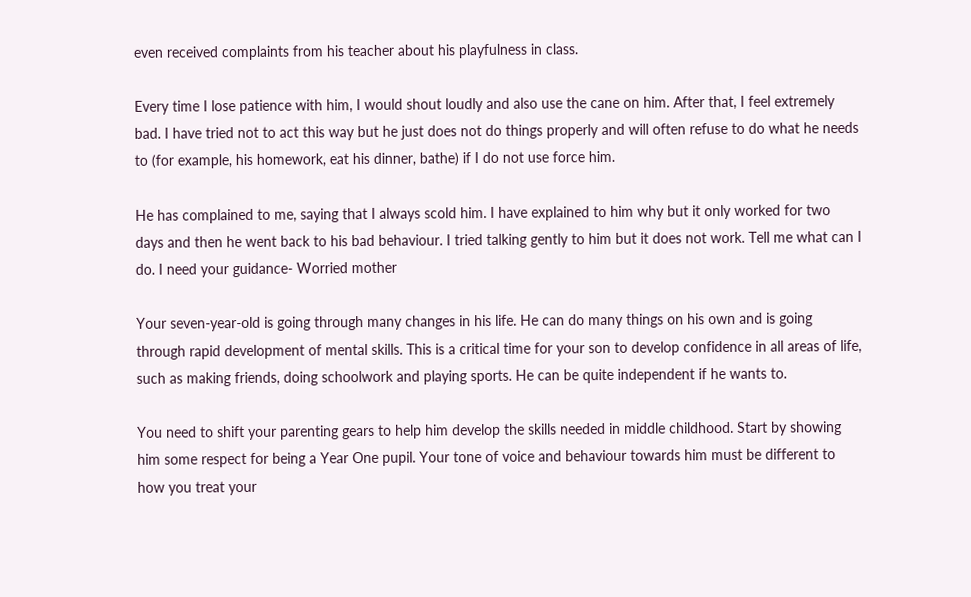even received complaints from his teacher about his playfulness in class.

Every time I lose patience with him, I would shout loudly and also use the cane on him. After that, I feel extremely bad. I have tried not to act this way but he just does not do things properly and will often refuse to do what he needs to (for example, his homework, eat his dinner, bathe) if I do not use force him.

He has complained to me, saying that I always scold him. I have explained to him why but it only worked for two days and then he went back to his bad behaviour. I tried talking gently to him but it does not work. Tell me what can I do. I need your guidance- Worried mother

Your seven-year-old is going through many changes in his life. He can do many things on his own and is going through rapid development of mental skills. This is a critical time for your son to develop confidence in all areas of life, such as making friends, doing schoolwork and playing sports. He can be quite independent if he wants to.

You need to shift your parenting gears to help him develop the skills needed in middle childhood. Start by showing him some respect for being a Year One pupil. Your tone of voice and behaviour towards him must be different to how you treat your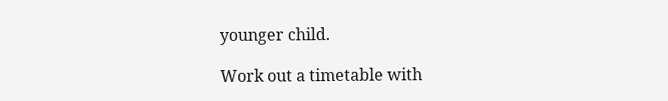younger child.

Work out a timetable with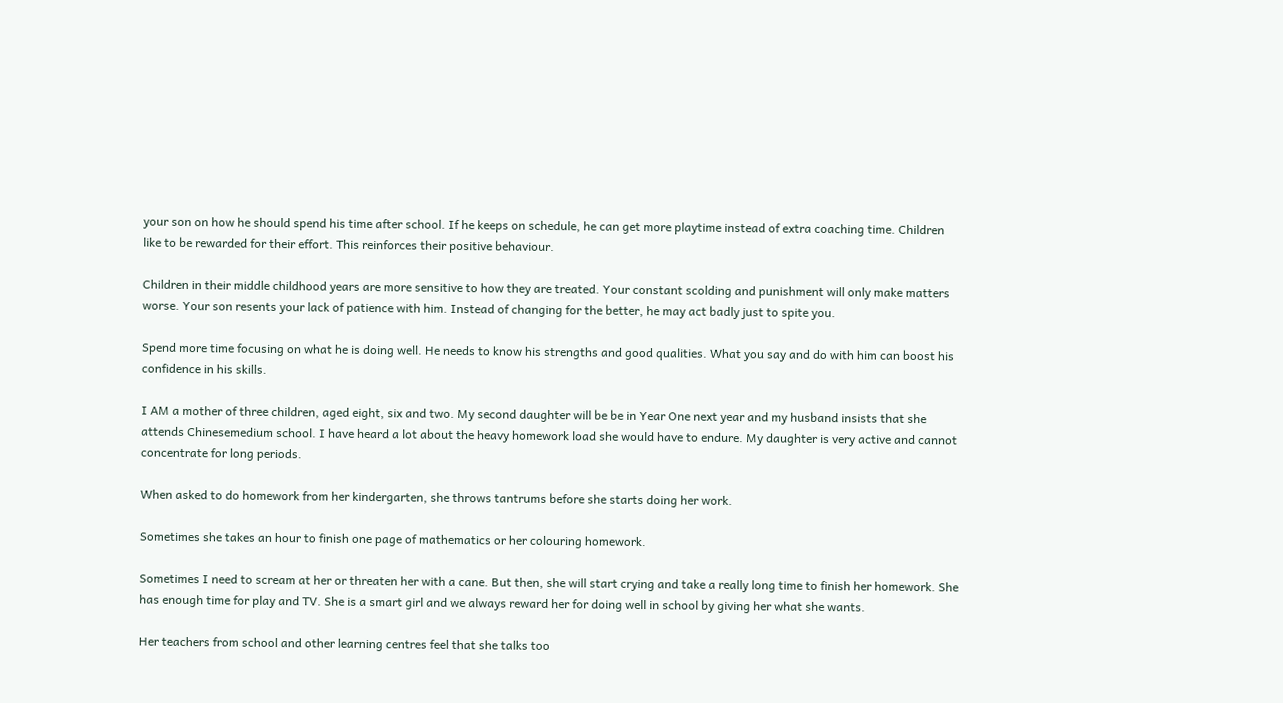your son on how he should spend his time after school. If he keeps on schedule, he can get more playtime instead of extra coaching time. Children like to be rewarded for their effort. This reinforces their positive behaviour.

Children in their middle childhood years are more sensitive to how they are treated. Your constant scolding and punishment will only make matters worse. Your son resents your lack of patience with him. Instead of changing for the better, he may act badly just to spite you.

Spend more time focusing on what he is doing well. He needs to know his strengths and good qualities. What you say and do with him can boost his confidence in his skills.

I AM a mother of three children, aged eight, six and two. My second daughter will be be in Year One next year and my husband insists that she attends Chinesemedium school. I have heard a lot about the heavy homework load she would have to endure. My daughter is very active and cannot concentrate for long periods.

When asked to do homework from her kindergarten, she throws tantrums before she starts doing her work.

Sometimes she takes an hour to finish one page of mathematics or her colouring homework.

Sometimes I need to scream at her or threaten her with a cane. But then, she will start crying and take a really long time to finish her homework. She has enough time for play and TV. She is a smart girl and we always reward her for doing well in school by giving her what she wants.

Her teachers from school and other learning centres feel that she talks too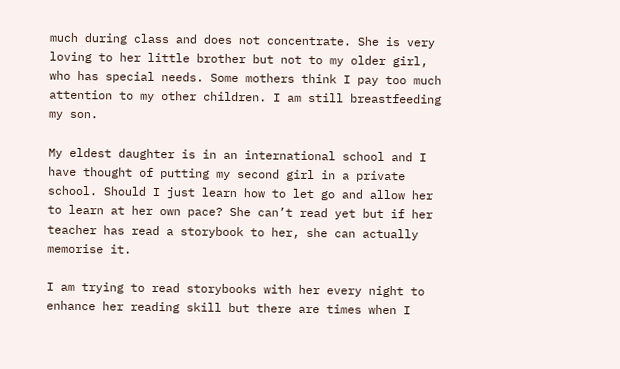much during class and does not concentrate. She is very loving to her little brother but not to my older girl, who has special needs. Some mothers think I pay too much attention to my other children. I am still breastfeeding my son.

My eldest daughter is in an international school and I have thought of putting my second girl in a private school. Should I just learn how to let go and allow her to learn at her own pace? She can’t read yet but if her teacher has read a storybook to her, she can actually memorise it.

I am trying to read storybooks with her every night to enhance her reading skill but there are times when I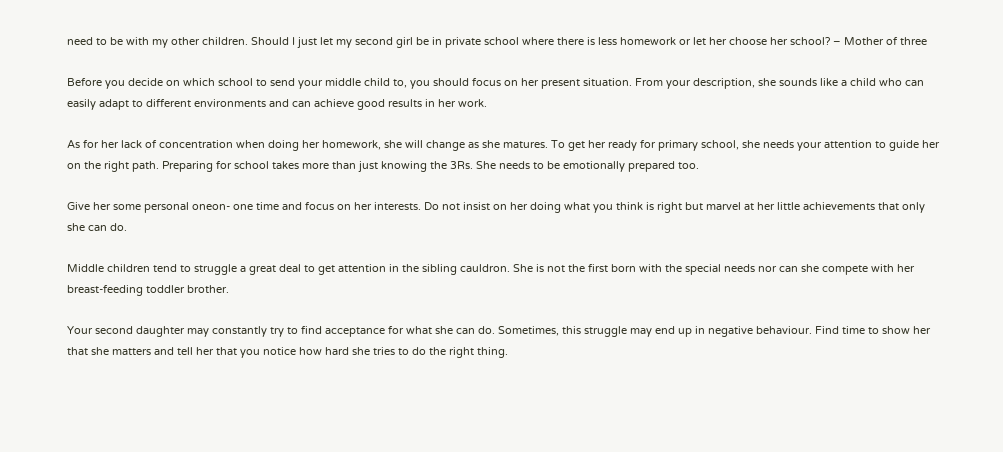need to be with my other children. Should I just let my second girl be in private school where there is less homework or let her choose her school? – Mother of three

Before you decide on which school to send your middle child to, you should focus on her present situation. From your description, she sounds like a child who can easily adapt to different environments and can achieve good results in her work.

As for her lack of concentration when doing her homework, she will change as she matures. To get her ready for primary school, she needs your attention to guide her on the right path. Preparing for school takes more than just knowing the 3Rs. She needs to be emotionally prepared too.

Give her some personal oneon- one time and focus on her interests. Do not insist on her doing what you think is right but marvel at her little achievements that only she can do.

Middle children tend to struggle a great deal to get attention in the sibling cauldron. She is not the first born with the special needs nor can she compete with her breast-feeding toddler brother.

Your second daughter may constantly try to find acceptance for what she can do. Sometimes, this struggle may end up in negative behaviour. Find time to show her that she matters and tell her that you notice how hard she tries to do the right thing.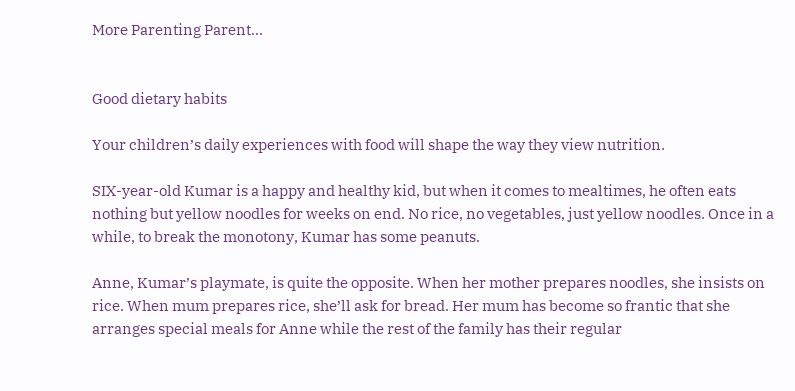More Parenting Parent...


Good dietary habits

Your children’s daily experiences with food will shape the way they view nutrition.

SIX-year-old Kumar is a happy and healthy kid, but when it comes to mealtimes, he often eats nothing but yellow noodles for weeks on end. No rice, no vegetables, just yellow noodles. Once in a while, to break the monotony, Kumar has some peanuts.

Anne, Kumar’s playmate, is quite the opposite. When her mother prepares noodles, she insists on rice. When mum prepares rice, she’ll ask for bread. Her mum has become so frantic that she arranges special meals for Anne while the rest of the family has their regular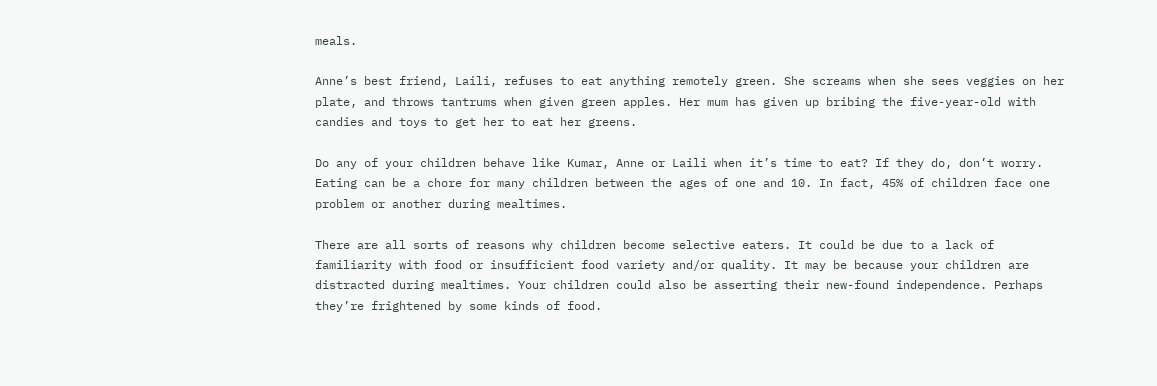meals.

Anne’s best friend, Laili, refuses to eat anything remotely green. She screams when she sees veggies on her plate, and throws tantrums when given green apples. Her mum has given up bribing the five-year-old with candies and toys to get her to eat her greens.

Do any of your children behave like Kumar, Anne or Laili when it’s time to eat? If they do, don’t worry. Eating can be a chore for many children between the ages of one and 10. In fact, 45% of children face one problem or another during mealtimes.

There are all sorts of reasons why children become selective eaters. It could be due to a lack of familiarity with food or insufficient food variety and/or quality. It may be because your children are distracted during mealtimes. Your children could also be asserting their new-found independence. Perhaps they’re frightened by some kinds of food.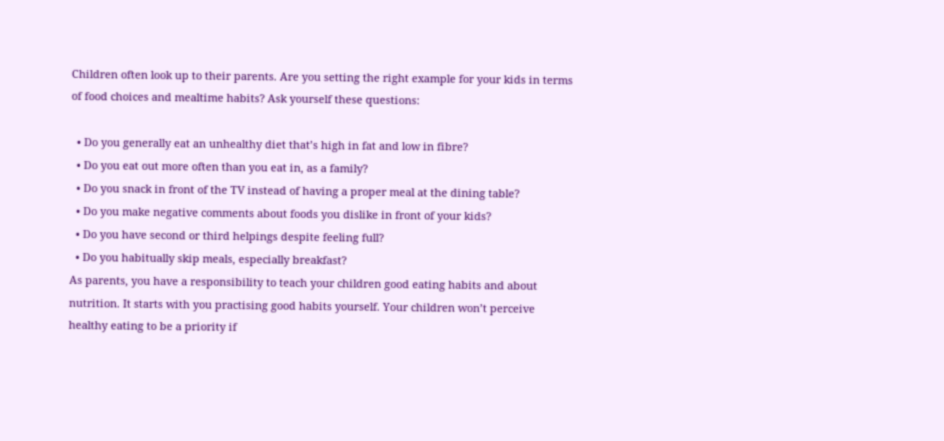Children often look up to their parents. Are you setting the right example for your kids in terms of food choices and mealtime habits? Ask yourself these questions:

  • Do you generally eat an unhealthy diet that’s high in fat and low in fibre?
  • Do you eat out more often than you eat in, as a family?
  • Do you snack in front of the TV instead of having a proper meal at the dining table?
  • Do you make negative comments about foods you dislike in front of your kids?
  • Do you have second or third helpings despite feeling full?
  • Do you habitually skip meals, especially breakfast?
As parents, you have a responsibility to teach your children good eating habits and about nutrition. It starts with you practising good habits yourself. Your children won’t perceive healthy eating to be a priority if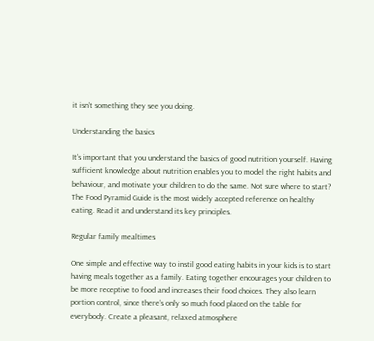it isn’t something they see you doing.

Understanding the basics

It’s important that you understand the basics of good nutrition yourself. Having sufficient knowledge about nutrition enables you to model the right habits and behaviour, and motivate your children to do the same. Not sure where to start? The Food Pyramid Guide is the most widely accepted reference on healthy eating. Read it and understand its key principles.

Regular family mealtimes

One simple and effective way to instil good eating habits in your kids is to start having meals together as a family. Eating together encourages your children to be more receptive to food and increases their food choices. They also learn portion control, since there’s only so much food placed on the table for everybody. Create a pleasant, relaxed atmosphere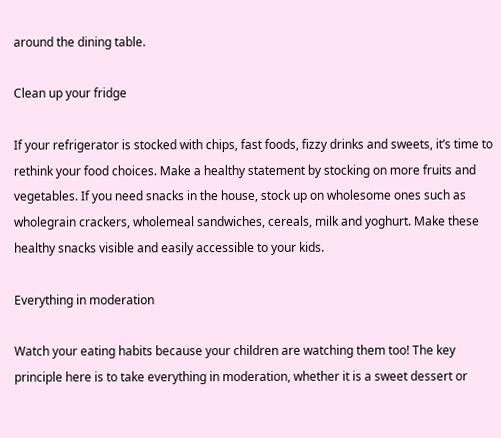around the dining table.

Clean up your fridge

If your refrigerator is stocked with chips, fast foods, fizzy drinks and sweets, it’s time to rethink your food choices. Make a healthy statement by stocking on more fruits and vegetables. If you need snacks in the house, stock up on wholesome ones such as wholegrain crackers, wholemeal sandwiches, cereals, milk and yoghurt. Make these healthy snacks visible and easily accessible to your kids.

Everything in moderation

Watch your eating habits because your children are watching them too! The key principle here is to take everything in moderation, whether it is a sweet dessert or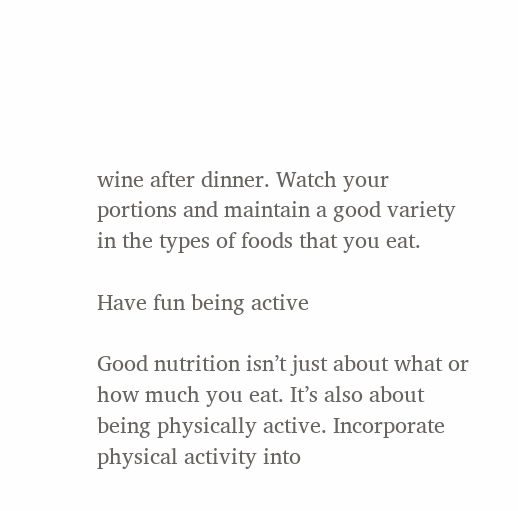wine after dinner. Watch your portions and maintain a good variety in the types of foods that you eat.

Have fun being active

Good nutrition isn’t just about what or how much you eat. It’s also about being physically active. Incorporate physical activity into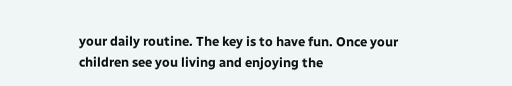your daily routine. The key is to have fun. Once your children see you living and enjoying the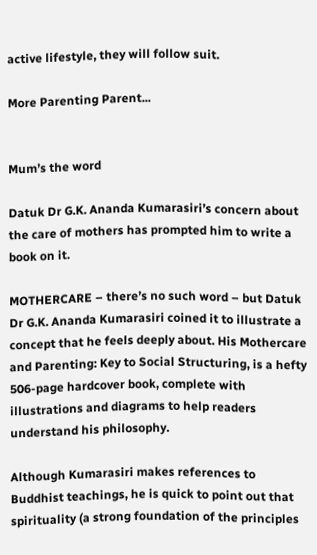active lifestyle, they will follow suit.

More Parenting Parent...


Mum’s the word

Datuk Dr G.K. Ananda Kumarasiri’s concern about the care of mothers has prompted him to write a book on it.

MOTHERCARE – there’s no such word – but Datuk Dr G.K. Ananda Kumarasiri coined it to illustrate a concept that he feels deeply about. His Mothercare and Parenting: Key to Social Structuring, is a hefty 506-page hardcover book, complete with illustrations and diagrams to help readers understand his philosophy.

Although Kumarasiri makes references to Buddhist teachings, he is quick to point out that spirituality (a strong foundation of the principles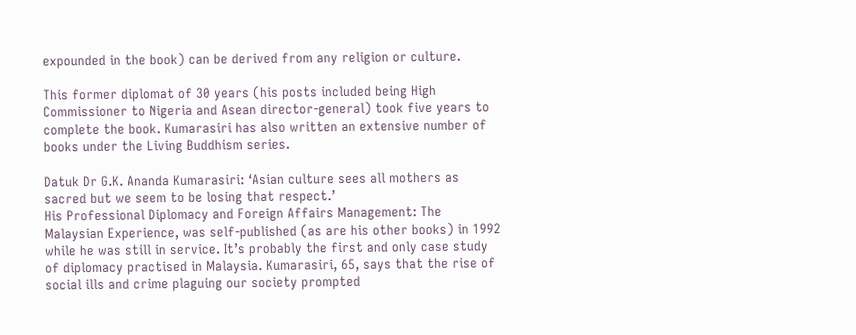expounded in the book) can be derived from any religion or culture.

This former diplomat of 30 years (his posts included being High Commissioner to Nigeria and Asean director-general) took five years to complete the book. Kumarasiri has also written an extensive number of books under the Living Buddhism series.

Datuk Dr G.K. Ananda Kumarasiri: ‘Asian culture sees all mothers as sacred but we seem to be losing that respect.’
His Professional Diplomacy and Foreign Affairs Management: The Malaysian Experience, was self-published (as are his other books) in 1992 while he was still in service. It’s probably the first and only case study of diplomacy practised in Malaysia. Kumarasiri, 65, says that the rise of social ills and crime plaguing our society prompted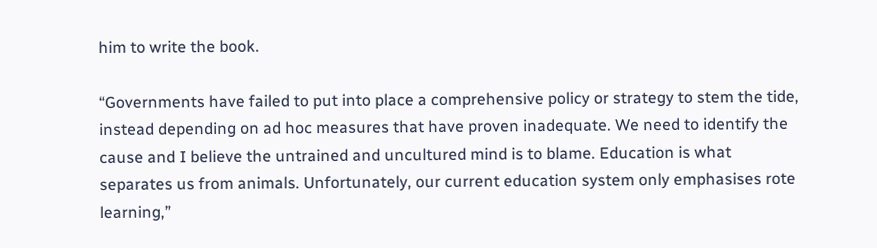him to write the book.

“Governments have failed to put into place a comprehensive policy or strategy to stem the tide, instead depending on ad hoc measures that have proven inadequate. We need to identify the cause and I believe the untrained and uncultured mind is to blame. Education is what separates us from animals. Unfortunately, our current education system only emphasises rote learning,”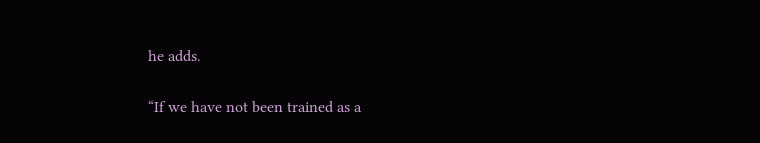he adds.

“If we have not been trained as a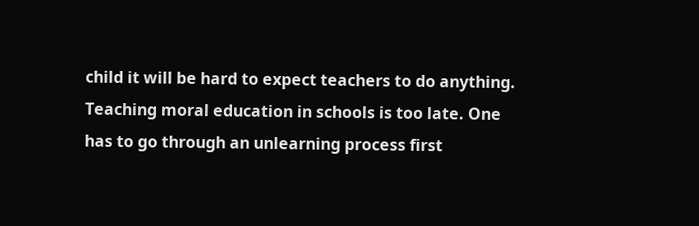child it will be hard to expect teachers to do anything. Teaching moral education in schools is too late. One has to go through an unlearning process first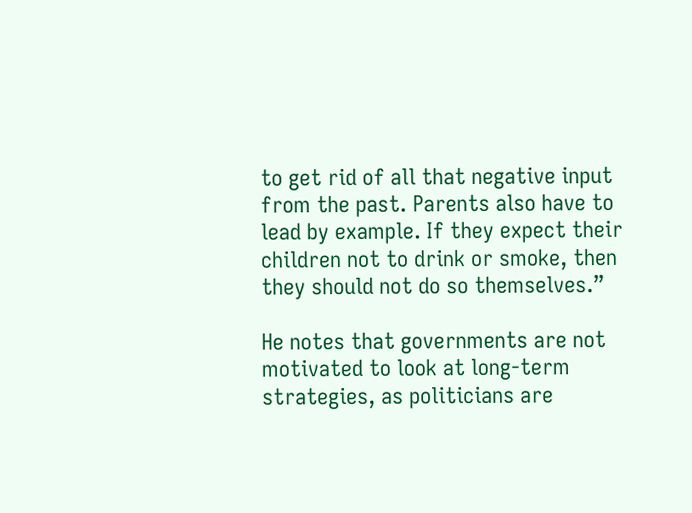to get rid of all that negative input from the past. Parents also have to lead by example. If they expect their children not to drink or smoke, then they should not do so themselves.”

He notes that governments are not motivated to look at long-term strategies, as politicians are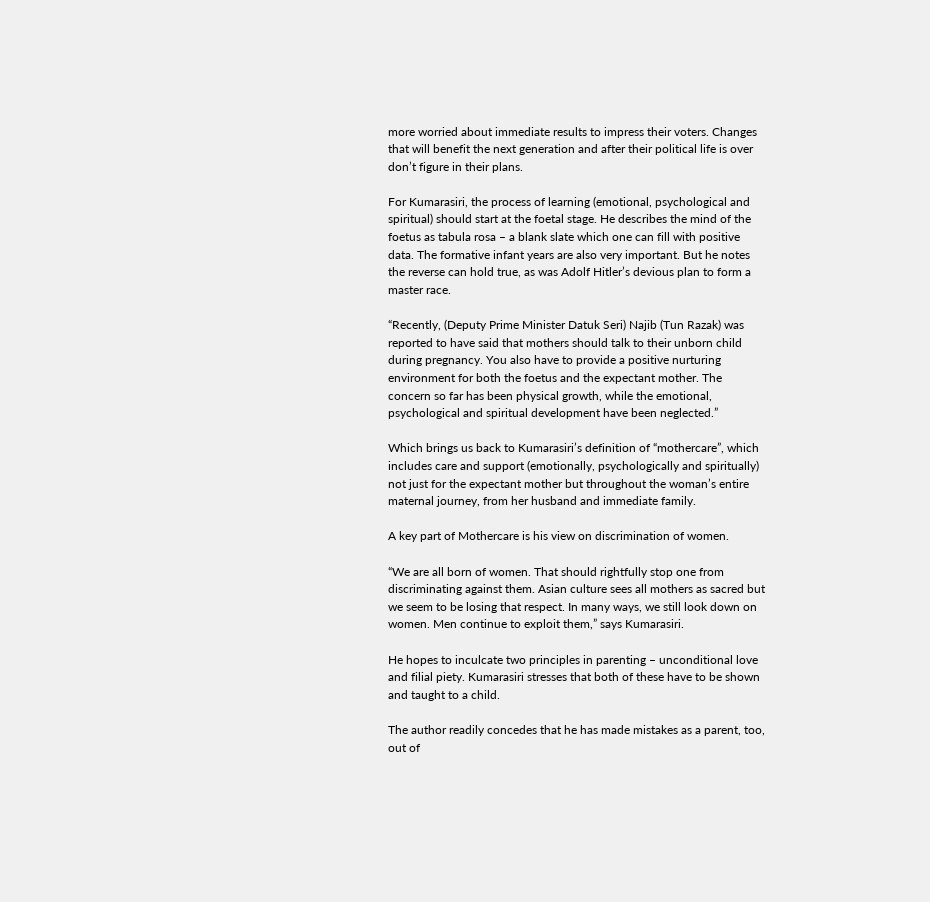more worried about immediate results to impress their voters. Changes that will benefit the next generation and after their political life is over don’t figure in their plans.

For Kumarasiri, the process of learning (emotional, psychological and spiritual) should start at the foetal stage. He describes the mind of the foetus as tabula rosa – a blank slate which one can fill with positive data. The formative infant years are also very important. But he notes the reverse can hold true, as was Adolf Hitler’s devious plan to form a master race.

“Recently, (Deputy Prime Minister Datuk Seri) Najib (Tun Razak) was reported to have said that mothers should talk to their unborn child during pregnancy. You also have to provide a positive nurturing environment for both the foetus and the expectant mother. The concern so far has been physical growth, while the emotional, psychological and spiritual development have been neglected.”

Which brings us back to Kumarasiri’s definition of “mothercare”, which includes care and support (emotionally, psychologically and spiritually) not just for the expectant mother but throughout the woman’s entire maternal journey, from her husband and immediate family.

A key part of Mothercare is his view on discrimination of women.

“We are all born of women. That should rightfully stop one from discriminating against them. Asian culture sees all mothers as sacred but we seem to be losing that respect. In many ways, we still look down on women. Men continue to exploit them,” says Kumarasiri.

He hopes to inculcate two principles in parenting – unconditional love and filial piety. Kumarasiri stresses that both of these have to be shown and taught to a child.

The author readily concedes that he has made mistakes as a parent, too, out of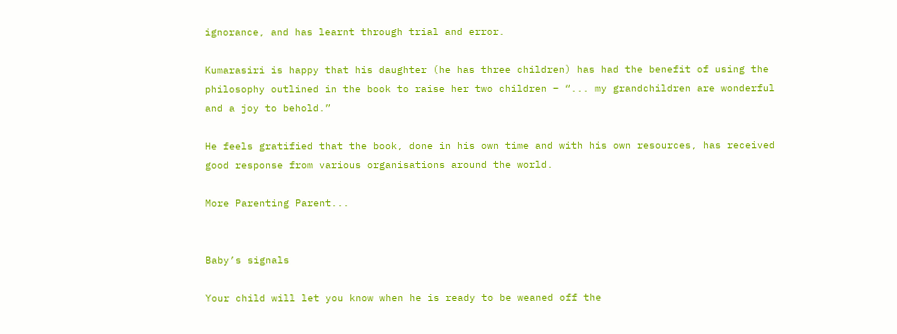ignorance, and has learnt through trial and error.

Kumarasiri is happy that his daughter (he has three children) has had the benefit of using the philosophy outlined in the book to raise her two children – “... my grandchildren are wonderful and a joy to behold.”

He feels gratified that the book, done in his own time and with his own resources, has received good response from various organisations around the world.

More Parenting Parent...


Baby’s signals

Your child will let you know when he is ready to be weaned off the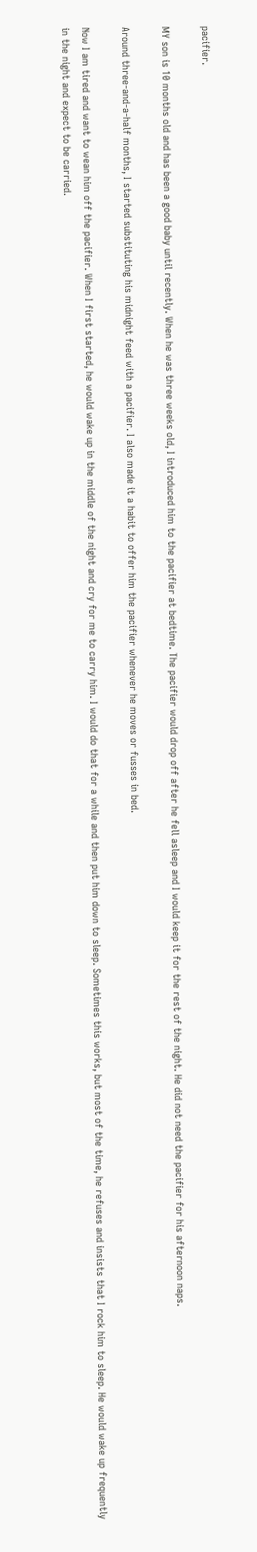pacifier.

MY son is 10 months old and has been a good baby until recently. When he was three weeks old, I introduced him to the pacifier at bedtime. The pacifier would drop off after he fell asleep and I would keep it for the rest of the night. He did not need the pacifier for his afternoon naps.

Around three-and-a-half months, I started substituting his midnight feed with a pacifier. I also made it a habit to offer him the pacifier whenever he moves or fusses in bed.

Now I am tired and want to wean him off the pacifier. When I first started, he would wake up in the middle of the night and cry for me to carry him. I would do that for a while and then put him down to sleep. Sometimes this works, but most of the time, he refuses and insists that I rock him to sleep. He would wake up frequently in the night and expect to be carried.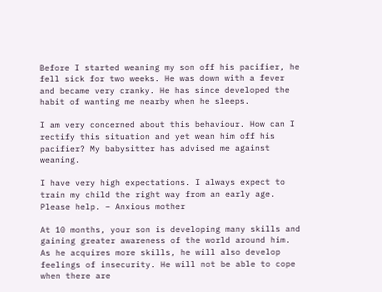Before I started weaning my son off his pacifier, he fell sick for two weeks. He was down with a fever and became very cranky. He has since developed the habit of wanting me nearby when he sleeps.

I am very concerned about this behaviour. How can I rectify this situation and yet wean him off his pacifier? My babysitter has advised me against weaning.

I have very high expectations. I always expect to train my child the right way from an early age. Please help. – Anxious mother

At 10 months, your son is developing many skills and gaining greater awareness of the world around him. As he acquires more skills, he will also develop feelings of insecurity. He will not be able to cope when there are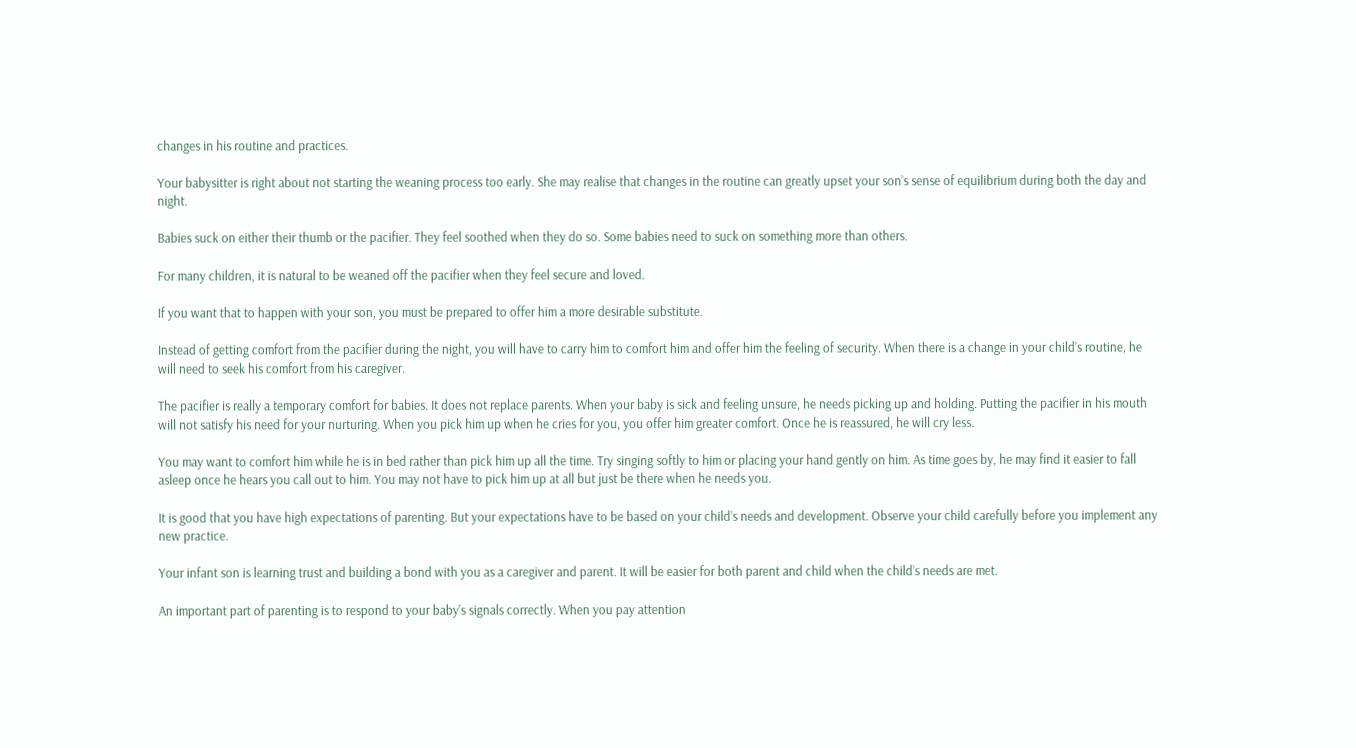changes in his routine and practices.

Your babysitter is right about not starting the weaning process too early. She may realise that changes in the routine can greatly upset your son’s sense of equilibrium during both the day and night.

Babies suck on either their thumb or the pacifier. They feel soothed when they do so. Some babies need to suck on something more than others.

For many children, it is natural to be weaned off the pacifier when they feel secure and loved.

If you want that to happen with your son, you must be prepared to offer him a more desirable substitute.

Instead of getting comfort from the pacifier during the night, you will have to carry him to comfort him and offer him the feeling of security. When there is a change in your child’s routine, he will need to seek his comfort from his caregiver.

The pacifier is really a temporary comfort for babies. It does not replace parents. When your baby is sick and feeling unsure, he needs picking up and holding. Putting the pacifier in his mouth will not satisfy his need for your nurturing. When you pick him up when he cries for you, you offer him greater comfort. Once he is reassured, he will cry less.

You may want to comfort him while he is in bed rather than pick him up all the time. Try singing softly to him or placing your hand gently on him. As time goes by, he may find it easier to fall asleep once he hears you call out to him. You may not have to pick him up at all but just be there when he needs you.

It is good that you have high expectations of parenting. But your expectations have to be based on your child’s needs and development. Observe your child carefully before you implement any new practice.

Your infant son is learning trust and building a bond with you as a caregiver and parent. It will be easier for both parent and child when the child’s needs are met.

An important part of parenting is to respond to your baby’s signals correctly. When you pay attention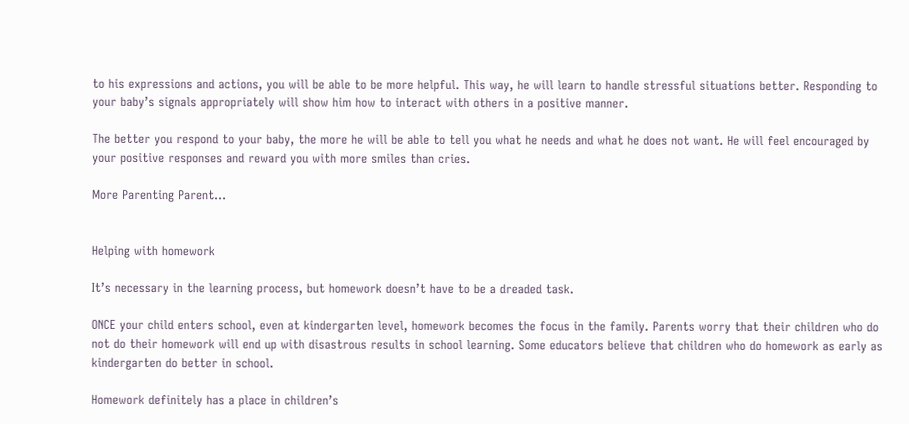to his expressions and actions, you will be able to be more helpful. This way, he will learn to handle stressful situations better. Responding to your baby’s signals appropriately will show him how to interact with others in a positive manner.

The better you respond to your baby, the more he will be able to tell you what he needs and what he does not want. He will feel encouraged by your positive responses and reward you with more smiles than cries.

More Parenting Parent...


Helping with homework

It’s necessary in the learning process, but homework doesn’t have to be a dreaded task.

ONCE your child enters school, even at kindergarten level, homework becomes the focus in the family. Parents worry that their children who do not do their homework will end up with disastrous results in school learning. Some educators believe that children who do homework as early as kindergarten do better in school.

Homework definitely has a place in children’s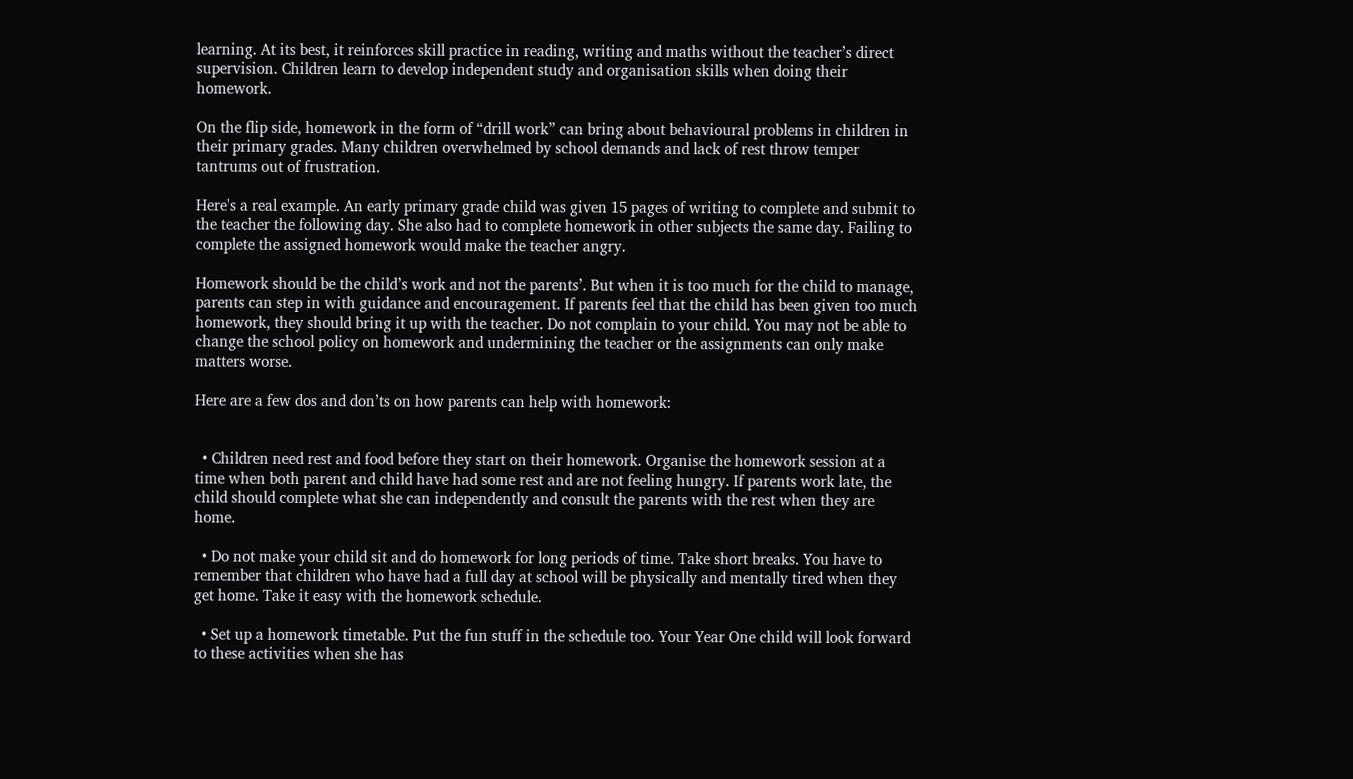learning. At its best, it reinforces skill practice in reading, writing and maths without the teacher’s direct supervision. Children learn to develop independent study and organisation skills when doing their homework.

On the flip side, homework in the form of “drill work” can bring about behavioural problems in children in their primary grades. Many children overwhelmed by school demands and lack of rest throw temper tantrums out of frustration.

Here's a real example. An early primary grade child was given 15 pages of writing to complete and submit to the teacher the following day. She also had to complete homework in other subjects the same day. Failing to complete the assigned homework would make the teacher angry.

Homework should be the child’s work and not the parents’. But when it is too much for the child to manage, parents can step in with guidance and encouragement. If parents feel that the child has been given too much homework, they should bring it up with the teacher. Do not complain to your child. You may not be able to change the school policy on homework and undermining the teacher or the assignments can only make matters worse.

Here are a few dos and don’ts on how parents can help with homework:


  • Children need rest and food before they start on their homework. Organise the homework session at a time when both parent and child have had some rest and are not feeling hungry. If parents work late, the child should complete what she can independently and consult the parents with the rest when they are home.

  • Do not make your child sit and do homework for long periods of time. Take short breaks. You have to remember that children who have had a full day at school will be physically and mentally tired when they get home. Take it easy with the homework schedule.

  • Set up a homework timetable. Put the fun stuff in the schedule too. Your Year One child will look forward to these activities when she has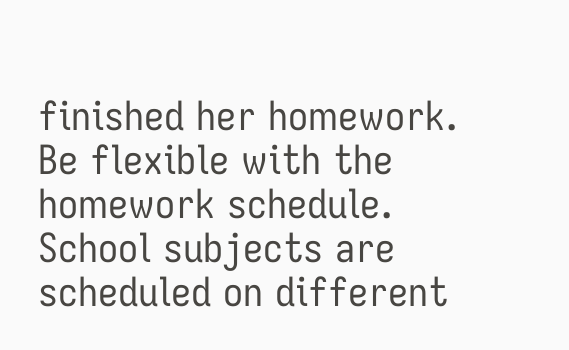finished her homework. Be flexible with the homework schedule. School subjects are scheduled on different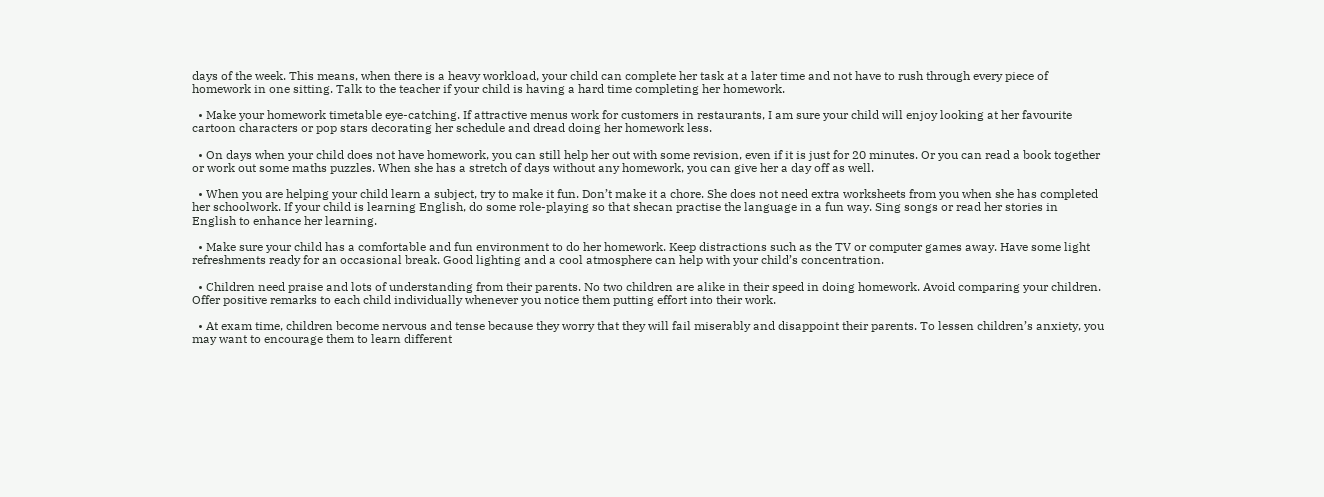days of the week. This means, when there is a heavy workload, your child can complete her task at a later time and not have to rush through every piece of homework in one sitting. Talk to the teacher if your child is having a hard time completing her homework.

  • Make your homework timetable eye-catching. If attractive menus work for customers in restaurants, I am sure your child will enjoy looking at her favourite cartoon characters or pop stars decorating her schedule and dread doing her homework less.

  • On days when your child does not have homework, you can still help her out with some revision, even if it is just for 20 minutes. Or you can read a book together or work out some maths puzzles. When she has a stretch of days without any homework, you can give her a day off as well.

  • When you are helping your child learn a subject, try to make it fun. Don’t make it a chore. She does not need extra worksheets from you when she has completed her schoolwork. If your child is learning English, do some role-playing so that shecan practise the language in a fun way. Sing songs or read her stories in English to enhance her learning.

  • Make sure your child has a comfortable and fun environment to do her homework. Keep distractions such as the TV or computer games away. Have some light refreshments ready for an occasional break. Good lighting and a cool atmosphere can help with your child’s concentration.

  • Children need praise and lots of understanding from their parents. No two children are alike in their speed in doing homework. Avoid comparing your children. Offer positive remarks to each child individually whenever you notice them putting effort into their work.

  • At exam time, children become nervous and tense because they worry that they will fail miserably and disappoint their parents. To lessen children’s anxiety, you may want to encourage them to learn different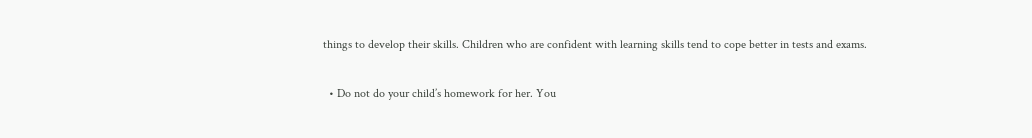things to develop their skills. Children who are confident with learning skills tend to cope better in tests and exams.

  • Do not do your child’s homework for her. You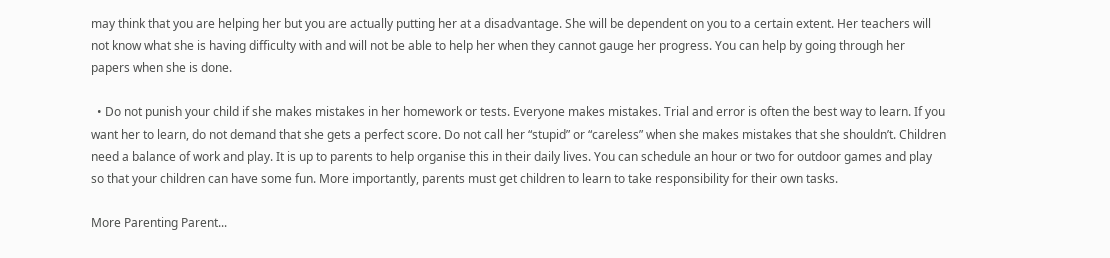may think that you are helping her but you are actually putting her at a disadvantage. She will be dependent on you to a certain extent. Her teachers will not know what she is having difficulty with and will not be able to help her when they cannot gauge her progress. You can help by going through her papers when she is done.

  • Do not punish your child if she makes mistakes in her homework or tests. Everyone makes mistakes. Trial and error is often the best way to learn. If you want her to learn, do not demand that she gets a perfect score. Do not call her “stupid” or “careless” when she makes mistakes that she shouldn’t. Children need a balance of work and play. It is up to parents to help organise this in their daily lives. You can schedule an hour or two for outdoor games and play so that your children can have some fun. More importantly, parents must get children to learn to take responsibility for their own tasks.

More Parenting Parent...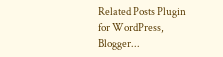Related Posts Plugin for WordPress, Blogger...